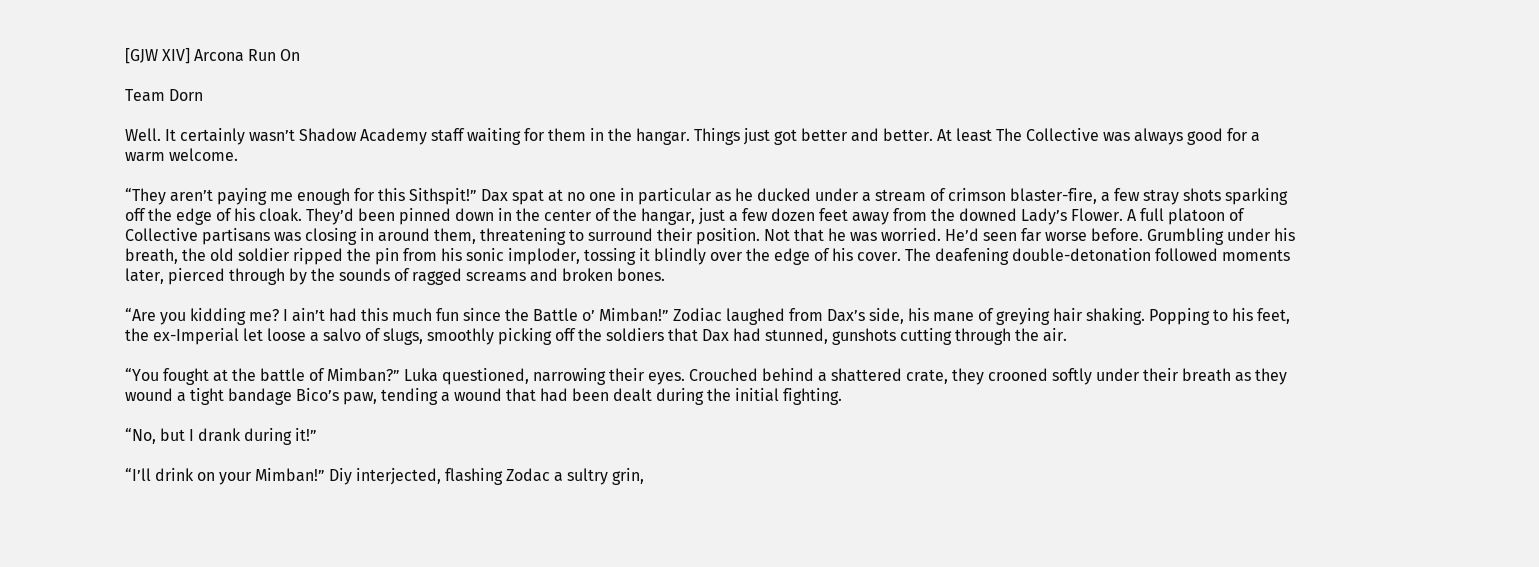[GJW XIV] Arcona Run On

Team Dorn

Well. It certainly wasn’t Shadow Academy staff waiting for them in the hangar. Things just got better and better. At least The Collective was always good for a warm welcome.

“They aren’t paying me enough for this Sithspit!” Dax spat at no one in particular as he ducked under a stream of crimson blaster-fire, a few stray shots sparking off the edge of his cloak. They’d been pinned down in the center of the hangar, just a few dozen feet away from the downed Lady’s Flower. A full platoon of Collective partisans was closing in around them, threatening to surround their position. Not that he was worried. He’d seen far worse before. Grumbling under his breath, the old soldier ripped the pin from his sonic imploder, tossing it blindly over the edge of his cover. The deafening double-detonation followed moments later, pierced through by the sounds of ragged screams and broken bones.

“Are you kidding me? I ain’t had this much fun since the Battle o’ Mimban!” Zodiac laughed from Dax’s side, his mane of greying hair shaking. Popping to his feet, the ex-Imperial let loose a salvo of slugs, smoothly picking off the soldiers that Dax had stunned, gunshots cutting through the air.

“You fought at the battle of Mimban?” Luka questioned, narrowing their eyes. Crouched behind a shattered crate, they crooned softly under their breath as they wound a tight bandage Bico’s paw, tending a wound that had been dealt during the initial fighting.

“No, but I drank during it!”

“I’ll drink on your Mimban!” Diy interjected, flashing Zodac a sultry grin,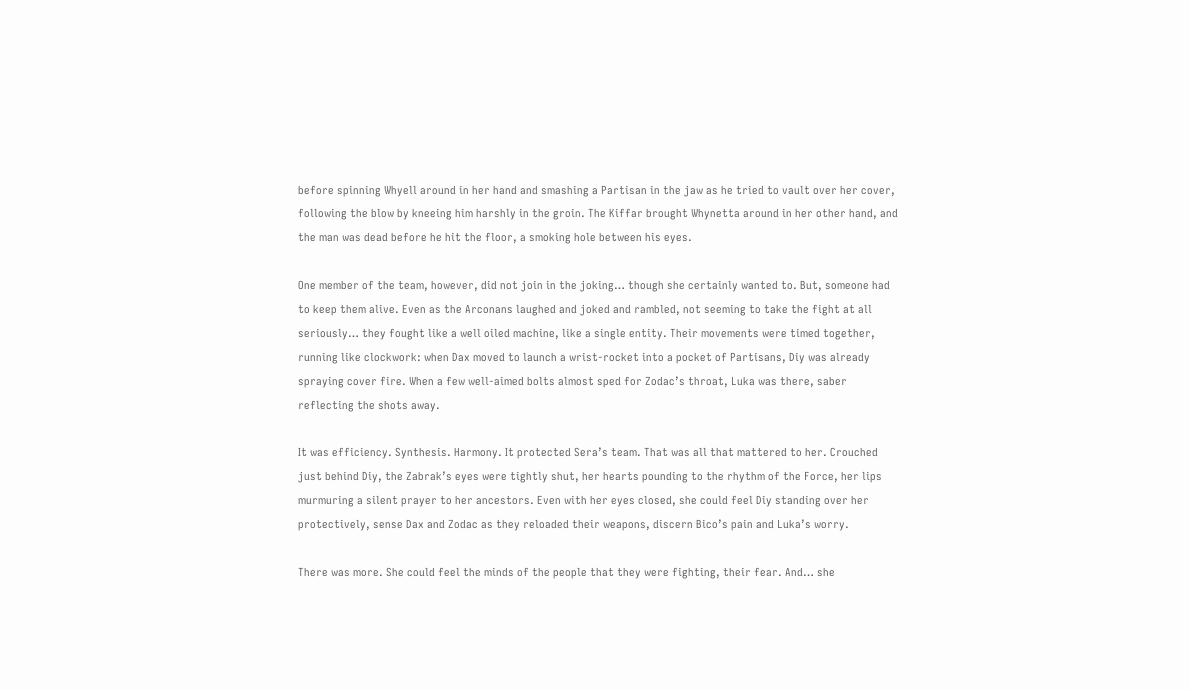before spinning Whyell around in her hand and smashing a Partisan in the jaw as he tried to vault over her cover, following the blow by kneeing him harshly in the groin. The Kiffar brought Whynetta around in her other hand, and the man was dead before he hit the floor, a smoking hole between his eyes.

One member of the team, however, did not join in the joking… though she certainly wanted to. But, someone had to keep them alive. Even as the Arconans laughed and joked and rambled, not seeming to take the fight at all seriously… they fought like a well oiled machine, like a single entity. Their movements were timed together, running like clockwork: when Dax moved to launch a wrist-rocket into a pocket of Partisans, Diy was already spraying cover fire. When a few well-aimed bolts almost sped for Zodac’s throat, Luka was there, saber reflecting the shots away.

It was efficiency. Synthesis. Harmony. It protected Sera’s team. That was all that mattered to her. Crouched just behind Diy, the Zabrak’s eyes were tightly shut, her hearts pounding to the rhythm of the Force, her lips murmuring a silent prayer to her ancestors. Even with her eyes closed, she could feel Diy standing over her protectively, sense Dax and Zodac as they reloaded their weapons, discern Bico’s pain and Luka’s worry.

There was more. She could feel the minds of the people that they were fighting, their fear. And… she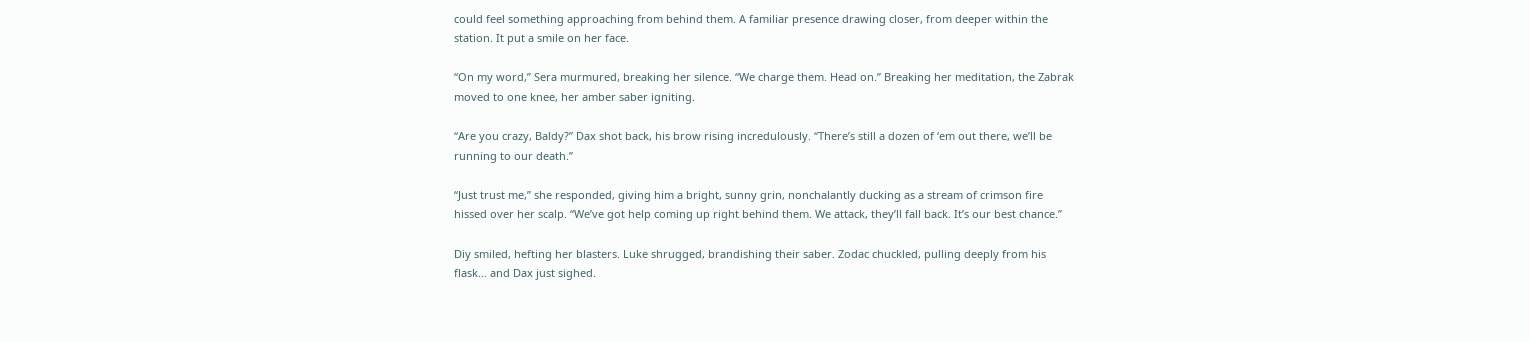could feel something approaching from behind them. A familiar presence drawing closer, from deeper within the station. It put a smile on her face.

“On my word,” Sera murmured, breaking her silence. “We charge them. Head on.” Breaking her meditation, the Zabrak moved to one knee, her amber saber igniting.

“Are you crazy, Baldy?” Dax shot back, his brow rising incredulously. “There’s still a dozen of ‘em out there, we’ll be running to our death.”

“Just trust me,” she responded, giving him a bright, sunny grin, nonchalantly ducking as a stream of crimson fire hissed over her scalp. “We’ve got help coming up right behind them. We attack, they’ll fall back. It’s our best chance.”

Diy smiled, hefting her blasters. Luke shrugged, brandishing their saber. Zodac chuckled, pulling deeply from his flask… and Dax just sighed.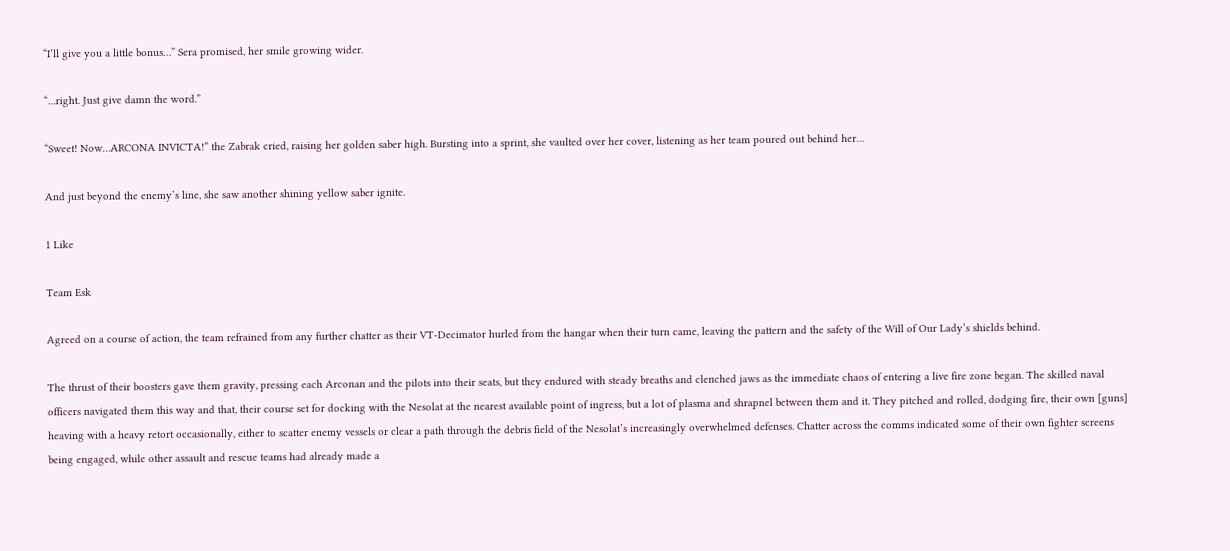“I’ll give you a little bonus…” Sera promised, her smile growing wider.

“…right. Just give damn the word.”

“Sweet! Now…ARCONA INVICTA!” the Zabrak cried, raising her golden saber high. Bursting into a sprint, she vaulted over her cover, listening as her team poured out behind her…

And just beyond the enemy’s line, she saw another shining yellow saber ignite.

1 Like

Team Esk

Agreed on a course of action, the team refrained from any further chatter as their VT-Decimator hurled from the hangar when their turn came, leaving the pattern and the safety of the Will of Our Lady’s shields behind.

The thrust of their boosters gave them gravity, pressing each Arconan and the pilots into their seats, but they endured with steady breaths and clenched jaws as the immediate chaos of entering a live fire zone began. The skilled naval officers navigated them this way and that, their course set for docking with the Nesolat at the nearest available point of ingress, but a lot of plasma and shrapnel between them and it. They pitched and rolled, dodging fire, their own [guns] heaving with a heavy retort occasionally, either to scatter enemy vessels or clear a path through the debris field of the Nesolat’s increasingly overwhelmed defenses. Chatter across the comms indicated some of their own fighter screens being engaged, while other assault and rescue teams had already made a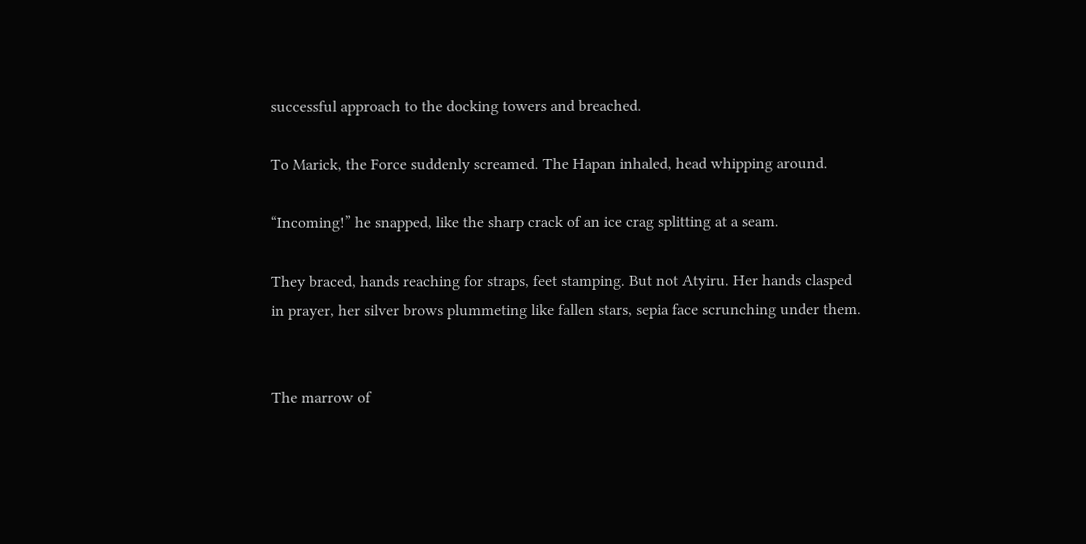successful approach to the docking towers and breached.

To Marick, the Force suddenly screamed. The Hapan inhaled, head whipping around.

“Incoming!” he snapped, like the sharp crack of an ice crag splitting at a seam.

They braced, hands reaching for straps, feet stamping. But not Atyiru. Her hands clasped in prayer, her silver brows plummeting like fallen stars, sepia face scrunching under them.


The marrow of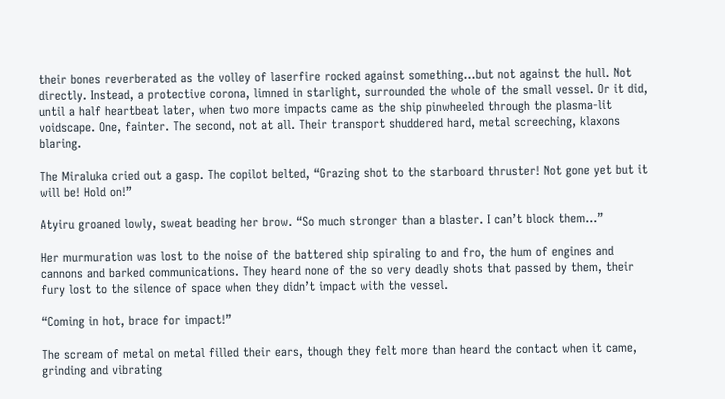their bones reverberated as the volley of laserfire rocked against something…but not against the hull. Not directly. Instead, a protective corona, limned in starlight, surrounded the whole of the small vessel. Or it did, until a half heartbeat later, when two more impacts came as the ship pinwheeled through the plasma-lit voidscape. One, fainter. The second, not at all. Their transport shuddered hard, metal screeching, klaxons blaring.

The Miraluka cried out a gasp. The copilot belted, “Grazing shot to the starboard thruster! Not gone yet but it will be! Hold on!”

Atyiru groaned lowly, sweat beading her brow. “So much stronger than a blaster. I can’t block them…”

Her murmuration was lost to the noise of the battered ship spiraling to and fro, the hum of engines and cannons and barked communications. They heard none of the so very deadly shots that passed by them, their fury lost to the silence of space when they didn’t impact with the vessel.

“Coming in hot, brace for impact!”

The scream of metal on metal filled their ears, though they felt more than heard the contact when it came, grinding and vibrating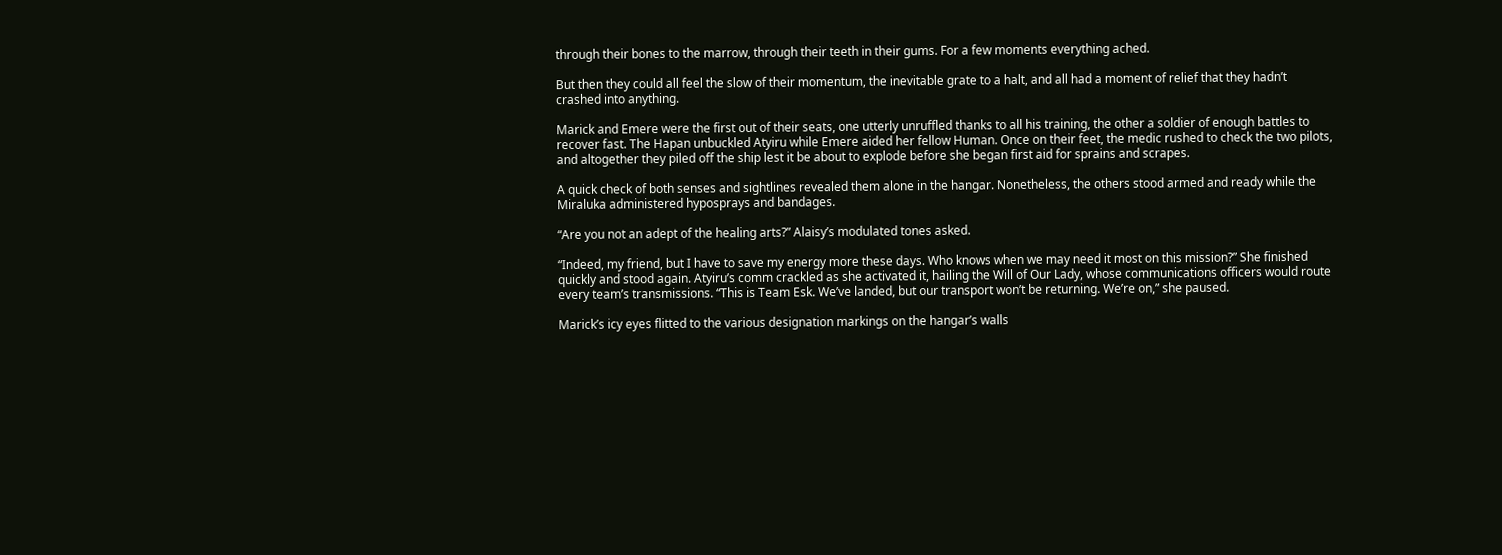through their bones to the marrow, through their teeth in their gums. For a few moments everything ached.

But then they could all feel the slow of their momentum, the inevitable grate to a halt, and all had a moment of relief that they hadn’t crashed into anything.

Marick and Emere were the first out of their seats, one utterly unruffled thanks to all his training, the other a soldier of enough battles to recover fast. The Hapan unbuckled Atyiru while Emere aided her fellow Human. Once on their feet, the medic rushed to check the two pilots, and altogether they piled off the ship lest it be about to explode before she began first aid for sprains and scrapes.

A quick check of both senses and sightlines revealed them alone in the hangar. Nonetheless, the others stood armed and ready while the Miraluka administered hyposprays and bandages.

“Are you not an adept of the healing arts?” Alaisy’s modulated tones asked.

“Indeed, my friend, but I have to save my energy more these days. Who knows when we may need it most on this mission?” She finished quickly and stood again. Atyiru’s comm crackled as she activated it, hailing the Will of Our Lady, whose communications officers would route every team’s transmissions. “This is Team Esk. We’ve landed, but our transport won’t be returning. We’re on,” she paused.

Marick’s icy eyes flitted to the various designation markings on the hangar’s walls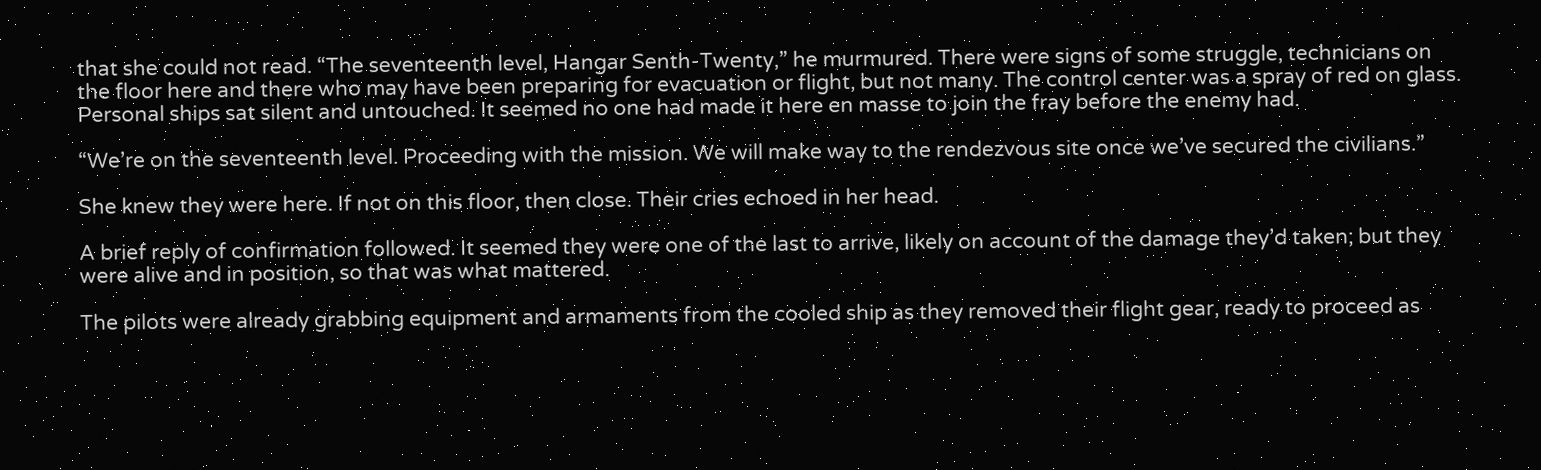that she could not read. “The seventeenth level, Hangar Senth-Twenty,” he murmured. There were signs of some struggle, technicians on the floor here and there who may have been preparing for evacuation or flight, but not many. The control center was a spray of red on glass. Personal ships sat silent and untouched. It seemed no one had made it here en masse to join the fray before the enemy had.

“We’re on the seventeenth level. Proceeding with the mission. We will make way to the rendezvous site once we’ve secured the civilians.”

She knew they were here. If not on this floor, then close. Their cries echoed in her head.

A brief reply of confirmation followed. It seemed they were one of the last to arrive, likely on account of the damage they’d taken; but they were alive and in position, so that was what mattered.

The pilots were already grabbing equipment and armaments from the cooled ship as they removed their flight gear, ready to proceed as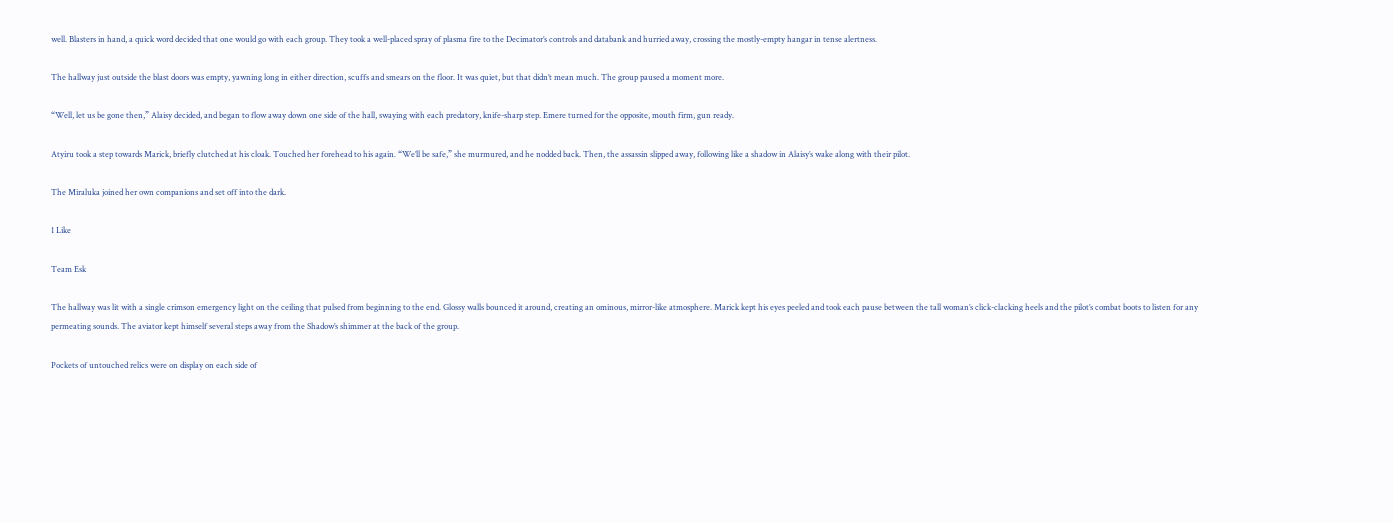well. Blasters in hand, a quick word decided that one would go with each group. They took a well-placed spray of plasma fire to the Decimator’s controls and databank and hurried away, crossing the mostly-empty hangar in tense alertness.

The hallway just outside the blast doors was empty, yawning long in either direction, scuffs and smears on the floor. It was quiet, but that didn’t mean much. The group paused a moment more.

“Well, let us be gone then,” Alaisy decided, and began to flow away down one side of the hall, swaying with each predatory, knife-sharp step. Emere turned for the opposite, mouth firm, gun ready.

Atyiru took a step towards Marick, briefly clutched at his cloak. Touched her forehead to his again. “We’ll be safe,” she murmured, and he nodded back. Then, the assassin slipped away, following like a shadow in Alaisy’s wake along with their pilot.

The Miraluka joined her own companions and set off into the dark.

1 Like

Team Esk

The hallway was lit with a single crimson emergency light on the ceiling that pulsed from beginning to the end. Glossy walls bounced it around, creating an ominous, mirror-like atmosphere. Marick kept his eyes peeled and took each pause between the tall woman’s click-clacking heels and the pilot’s combat boots to listen for any permeating sounds. The aviator kept himself several steps away from the Shadow’s shimmer at the back of the group.

Pockets of untouched relics were on display on each side of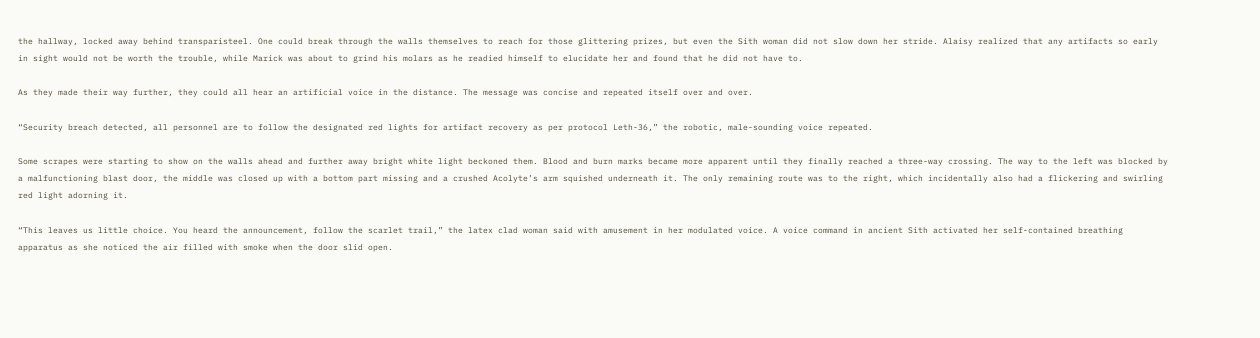the hallway, locked away behind transparisteel. One could break through the walls themselves to reach for those glittering prizes, but even the Sith woman did not slow down her stride. Alaisy realized that any artifacts so early in sight would not be worth the trouble, while Marick was about to grind his molars as he readied himself to elucidate her and found that he did not have to.

As they made their way further, they could all hear an artificial voice in the distance. The message was concise and repeated itself over and over.

“Security breach detected, all personnel are to follow the designated red lights for artifact recovery as per protocol Leth-36,” the robotic, male-sounding voice repeated.

Some scrapes were starting to show on the walls ahead and further away bright white light beckoned them. Blood and burn marks became more apparent until they finally reached a three-way crossing. The way to the left was blocked by a malfunctioning blast door, the middle was closed up with a bottom part missing and a crushed Acolyte’s arm squished underneath it. The only remaining route was to the right, which incidentally also had a flickering and swirling red light adorning it.

“This leaves us little choice. You heard the announcement, follow the scarlet trail,” the latex clad woman said with amusement in her modulated voice. A voice command in ancient Sith activated her self-contained breathing apparatus as she noticed the air filled with smoke when the door slid open.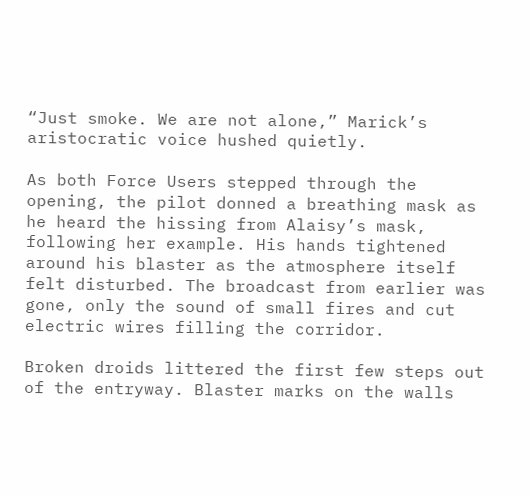“Just smoke. We are not alone,” Marick’s aristocratic voice hushed quietly.

As both Force Users stepped through the opening, the pilot donned a breathing mask as he heard the hissing from Alaisy’s mask, following her example. His hands tightened around his blaster as the atmosphere itself felt disturbed. The broadcast from earlier was gone, only the sound of small fires and cut electric wires filling the corridor.

Broken droids littered the first few steps out of the entryway. Blaster marks on the walls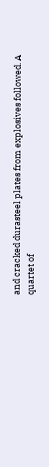and cracked durasteel plates from explosives followed. A quartet of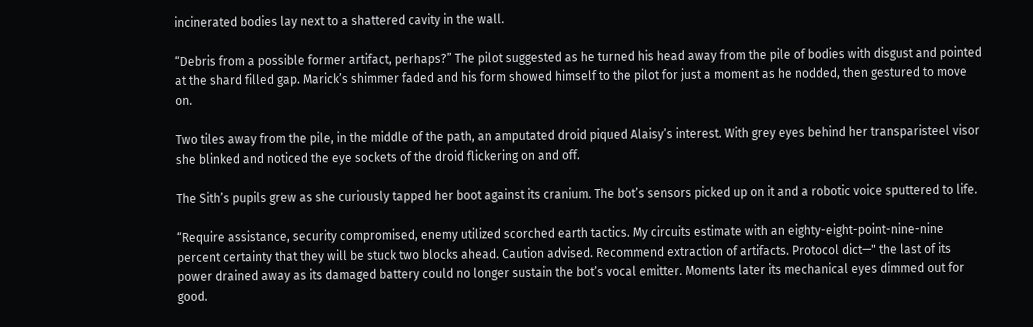incinerated bodies lay next to a shattered cavity in the wall.

“Debris from a possible former artifact, perhaps?” The pilot suggested as he turned his head away from the pile of bodies with disgust and pointed at the shard filled gap. Marick’s shimmer faded and his form showed himself to the pilot for just a moment as he nodded, then gestured to move on.

Two tiles away from the pile, in the middle of the path, an amputated droid piqued Alaisy’s interest. With grey eyes behind her transparisteel visor she blinked and noticed the eye sockets of the droid flickering on and off.

The Sith’s pupils grew as she curiously tapped her boot against its cranium. The bot’s sensors picked up on it and a robotic voice sputtered to life.

“Require assistance, security compromised, enemy utilized scorched earth tactics. My circuits estimate with an eighty-eight-point-nine-nine percent certainty that they will be stuck two blocks ahead. Caution advised. Recommend extraction of artifacts. Protocol dict—" the last of its power drained away as its damaged battery could no longer sustain the bot’s vocal emitter. Moments later its mechanical eyes dimmed out for good.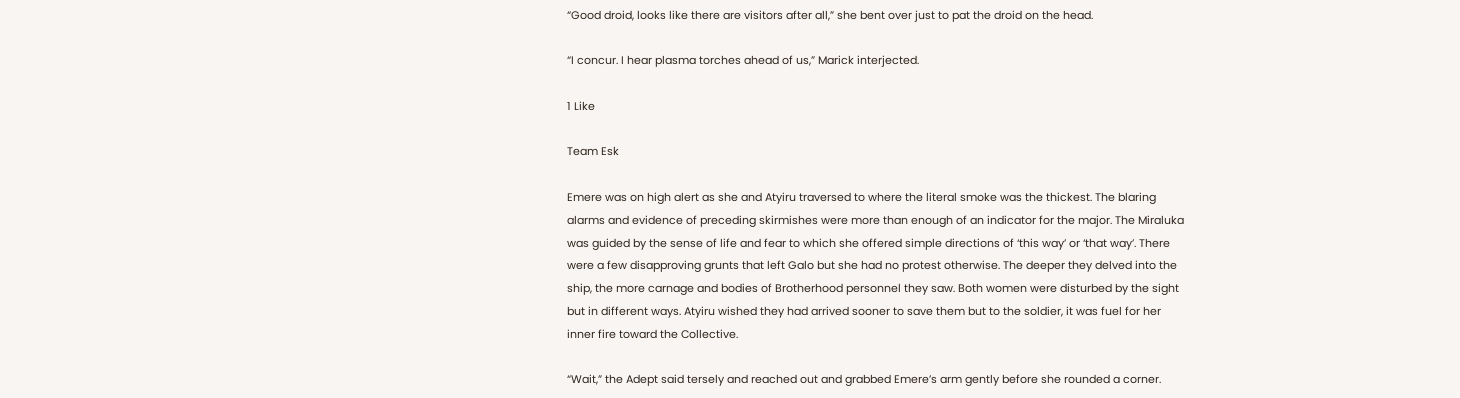“Good droid, looks like there are visitors after all,” she bent over just to pat the droid on the head.

“I concur. I hear plasma torches ahead of us,” Marick interjected.

1 Like

Team Esk

Emere was on high alert as she and Atyiru traversed to where the literal smoke was the thickest. The blaring alarms and evidence of preceding skirmishes were more than enough of an indicator for the major. The Miraluka was guided by the sense of life and fear to which she offered simple directions of ‘this way’ or ‘that way’. There were a few disapproving grunts that left Galo but she had no protest otherwise. The deeper they delved into the ship, the more carnage and bodies of Brotherhood personnel they saw. Both women were disturbed by the sight but in different ways. Atyiru wished they had arrived sooner to save them but to the soldier, it was fuel for her inner fire toward the Collective.

“Wait,” the Adept said tersely and reached out and grabbed Emere’s arm gently before she rounded a corner.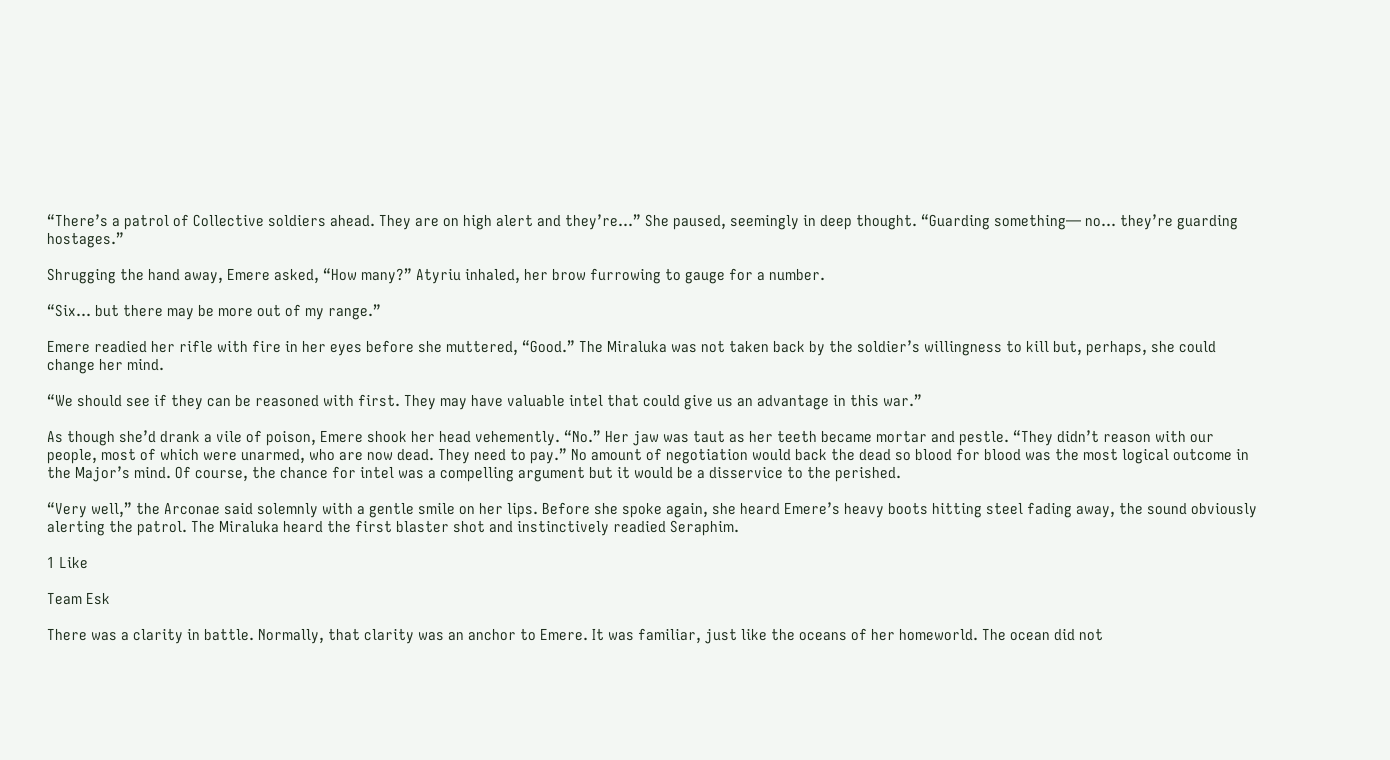“There’s a patrol of Collective soldiers ahead. They are on high alert and they’re…” She paused, seemingly in deep thought. “Guarding something— no… they’re guarding hostages.”

Shrugging the hand away, Emere asked, “How many?” Atyriu inhaled, her brow furrowing to gauge for a number.

“Six… but there may be more out of my range.”

Emere readied her rifle with fire in her eyes before she muttered, “Good.” The Miraluka was not taken back by the soldier’s willingness to kill but, perhaps, she could change her mind.

“We should see if they can be reasoned with first. They may have valuable intel that could give us an advantage in this war.”

As though she’d drank a vile of poison, Emere shook her head vehemently. “No.” Her jaw was taut as her teeth became mortar and pestle. “They didn’t reason with our people, most of which were unarmed, who are now dead. They need to pay.” No amount of negotiation would back the dead so blood for blood was the most logical outcome in the Major’s mind. Of course, the chance for intel was a compelling argument but it would be a disservice to the perished.

“Very well,” the Arconae said solemnly with a gentle smile on her lips. Before she spoke again, she heard Emere’s heavy boots hitting steel fading away, the sound obviously alerting the patrol. The Miraluka heard the first blaster shot and instinctively readied Seraphim.

1 Like

Team Esk

There was a clarity in battle. Normally, that clarity was an anchor to Emere. It was familiar, just like the oceans of her homeworld. The ocean did not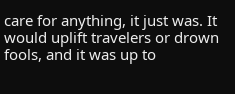care for anything, it just was. It would uplift travelers or drown fools, and it was up to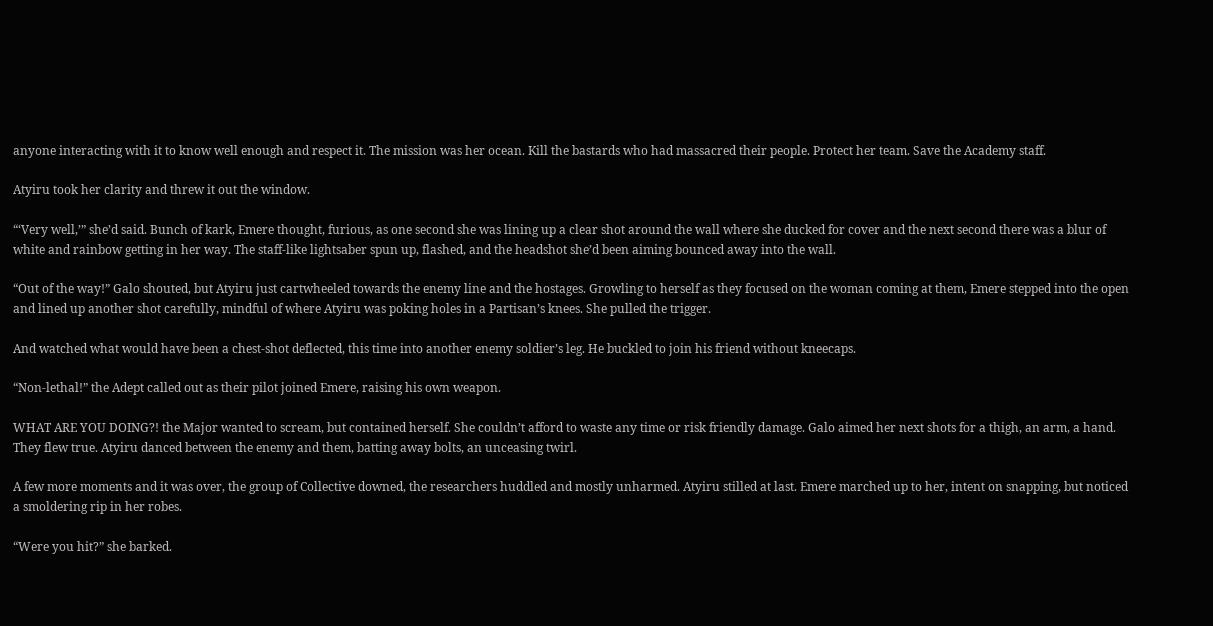anyone interacting with it to know well enough and respect it. The mission was her ocean. Kill the bastards who had massacred their people. Protect her team. Save the Academy staff.

Atyiru took her clarity and threw it out the window.

“‘Very well,’” she’d said. Bunch of kark, Emere thought, furious, as one second she was lining up a clear shot around the wall where she ducked for cover and the next second there was a blur of white and rainbow getting in her way. The staff-like lightsaber spun up, flashed, and the headshot she’d been aiming bounced away into the wall.

“Out of the way!” Galo shouted, but Atyiru just cartwheeled towards the enemy line and the hostages. Growling to herself as they focused on the woman coming at them, Emere stepped into the open and lined up another shot carefully, mindful of where Atyiru was poking holes in a Partisan’s knees. She pulled the trigger.

And watched what would have been a chest-shot deflected, this time into another enemy soldier’s leg. He buckled to join his friend without kneecaps.

“Non-lethal!” the Adept called out as their pilot joined Emere, raising his own weapon.

WHAT ARE YOU DOING?! the Major wanted to scream, but contained herself. She couldn’t afford to waste any time or risk friendly damage. Galo aimed her next shots for a thigh, an arm, a hand. They flew true. Atyiru danced between the enemy and them, batting away bolts, an unceasing twirl.

A few more moments and it was over, the group of Collective downed, the researchers huddled and mostly unharmed. Atyiru stilled at last. Emere marched up to her, intent on snapping, but noticed a smoldering rip in her robes.

“Were you hit?” she barked.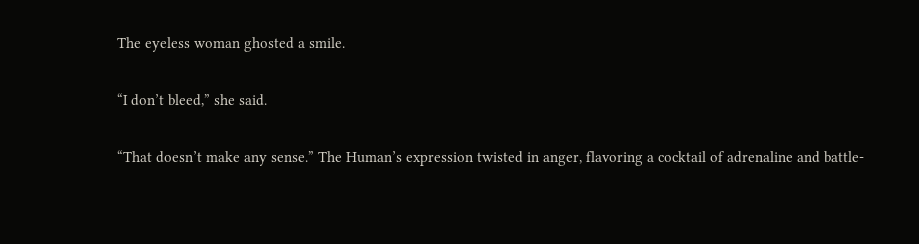The eyeless woman ghosted a smile.

“I don’t bleed,” she said.

“That doesn’t make any sense.” The Human’s expression twisted in anger, flavoring a cocktail of adrenaline and battle-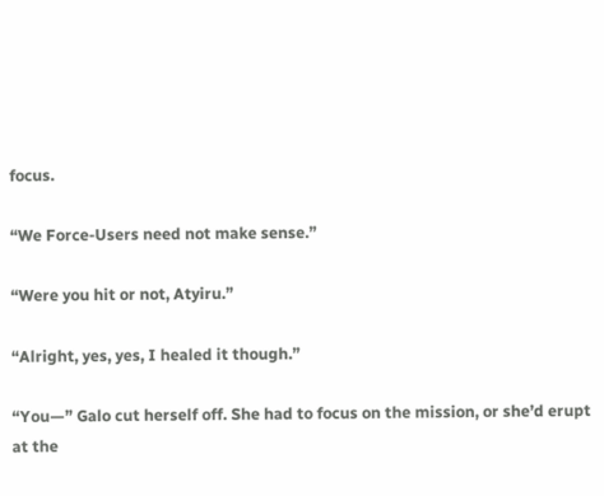focus.

“We Force-Users need not make sense.”

“Were you hit or not, Atyiru.”

“Alright, yes, yes, I healed it though.”

“You—” Galo cut herself off. She had to focus on the mission, or she’d erupt at the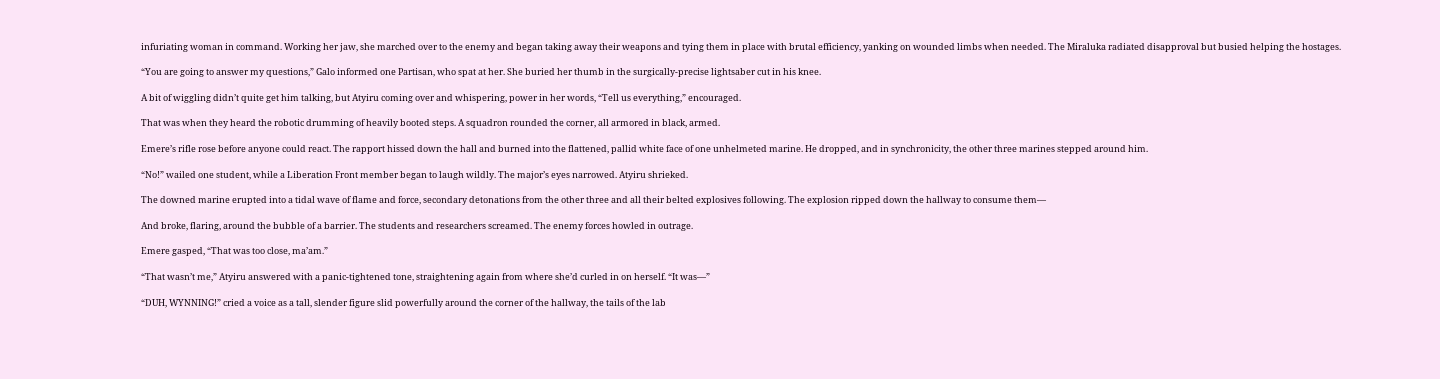infuriating woman in command. Working her jaw, she marched over to the enemy and began taking away their weapons and tying them in place with brutal efficiency, yanking on wounded limbs when needed. The Miraluka radiated disapproval but busied helping the hostages.

“You are going to answer my questions,” Galo informed one Partisan, who spat at her. She buried her thumb in the surgically-precise lightsaber cut in his knee.

A bit of wiggling didn’t quite get him talking, but Atyiru coming over and whispering, power in her words, “Tell us everything,” encouraged.

That was when they heard the robotic drumming of heavily booted steps. A squadron rounded the corner, all armored in black, armed.

Emere’s rifle rose before anyone could react. The rapport hissed down the hall and burned into the flattened, pallid white face of one unhelmeted marine. He dropped, and in synchronicity, the other three marines stepped around him.

“No!” wailed one student, while a Liberation Front member began to laugh wildly. The major’s eyes narrowed. Atyiru shrieked.

The downed marine erupted into a tidal wave of flame and force, secondary detonations from the other three and all their belted explosives following. The explosion ripped down the hallway to consume them—

And broke, flaring, around the bubble of a barrier. The students and researchers screamed. The enemy forces howled in outrage.

Emere gasped, “That was too close, ma’am.”

“That wasn’t me,” Atyiru answered with a panic-tightened tone, straightening again from where she’d curled in on herself. “It was—”

“DUH, WYNNING!” cried a voice as a tall, slender figure slid powerfully around the corner of the hallway, the tails of the lab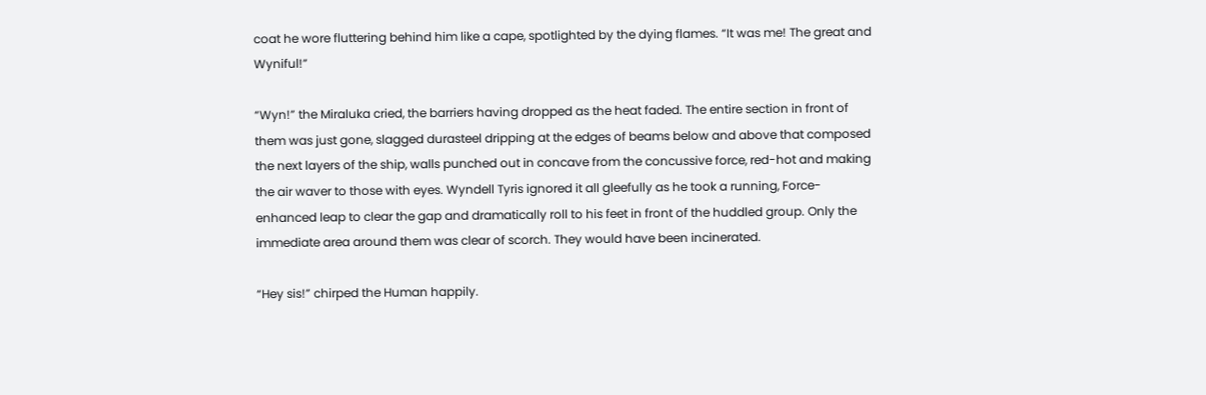coat he wore fluttering behind him like a cape, spotlighted by the dying flames. “It was me! The great and Wyniful!”

“Wyn!” the Miraluka cried, the barriers having dropped as the heat faded. The entire section in front of them was just gone, slagged durasteel dripping at the edges of beams below and above that composed the next layers of the ship, walls punched out in concave from the concussive force, red-hot and making the air waver to those with eyes. Wyndell Tyris ignored it all gleefully as he took a running, Force-enhanced leap to clear the gap and dramatically roll to his feet in front of the huddled group. Only the immediate area around them was clear of scorch. They would have been incinerated.

“Hey sis!” chirped the Human happily.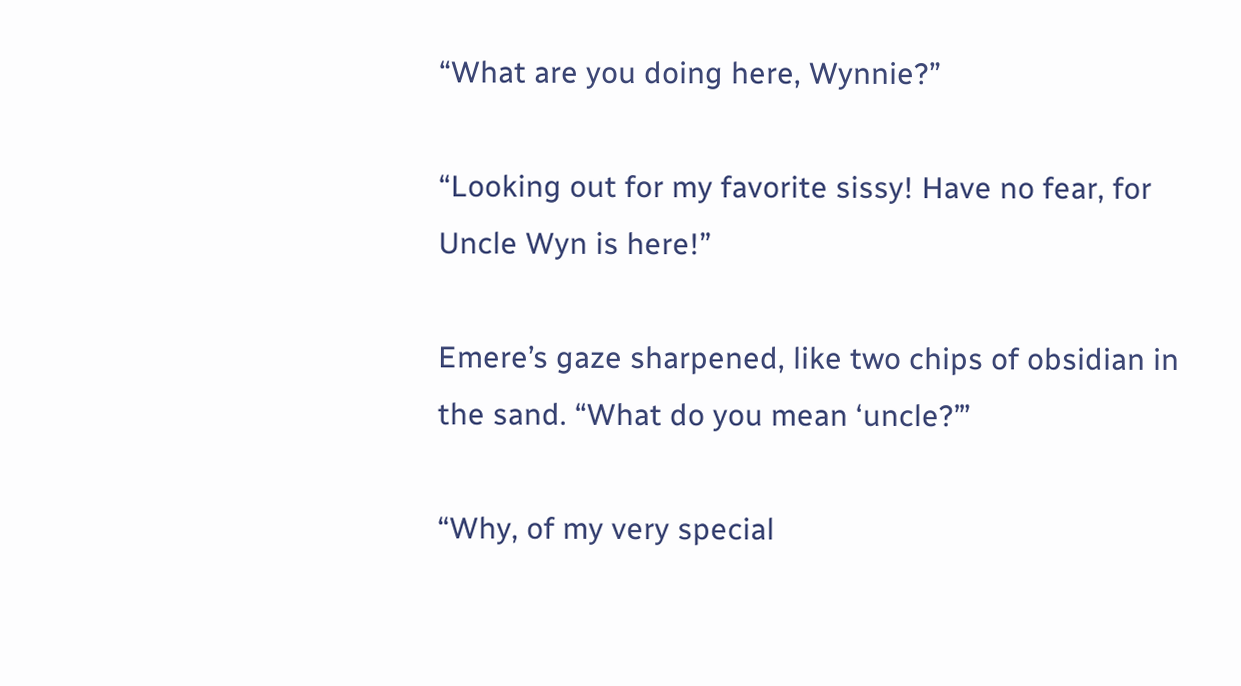“What are you doing here, Wynnie?”

“Looking out for my favorite sissy! Have no fear, for Uncle Wyn is here!”

Emere’s gaze sharpened, like two chips of obsidian in the sand. “What do you mean ‘uncle?’”

“Why, of my very special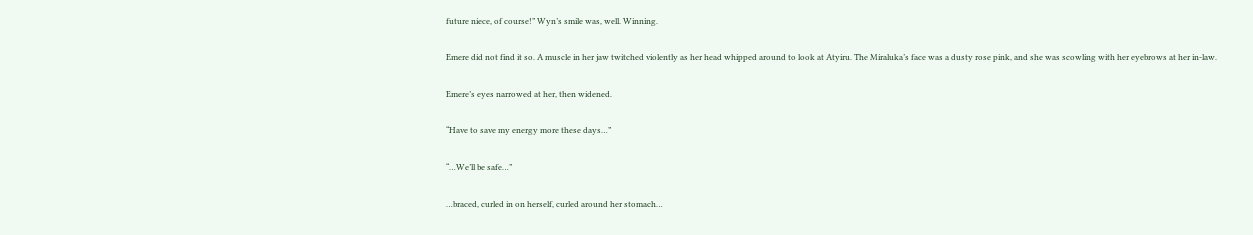future niece, of course!” Wyn’s smile was, well. Winning.

Emere did not find it so. A muscle in her jaw twitched violently as her head whipped around to look at Atyiru. The Miraluka’s face was a dusty rose pink, and she was scowling with her eyebrows at her in-law.

Emere’s eyes narrowed at her, then widened.

“Have to save my energy more these days…”

“…We’ll be safe…”

…braced, curled in on herself, curled around her stomach…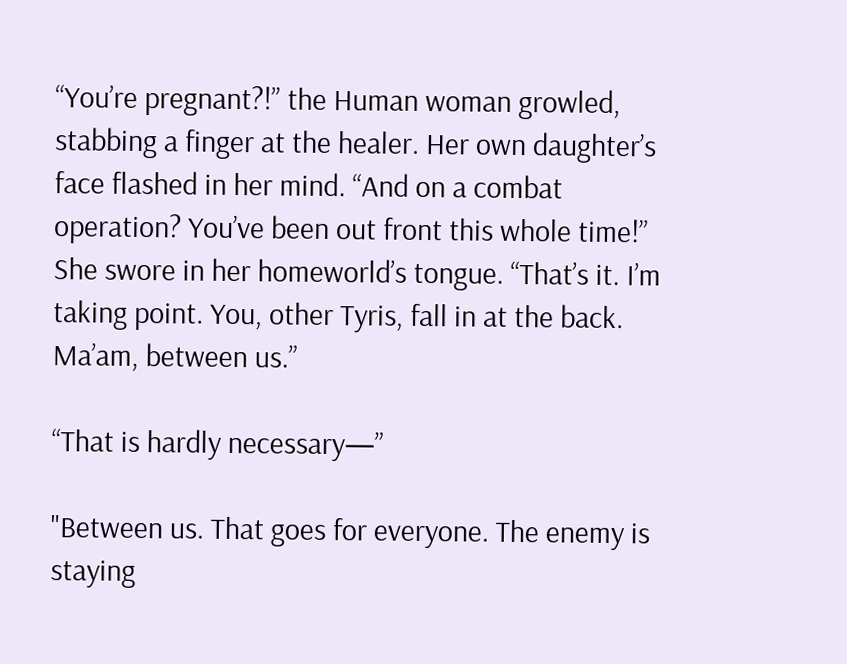“You’re pregnant?!” the Human woman growled, stabbing a finger at the healer. Her own daughter’s face flashed in her mind. “And on a combat operation? You’ve been out front this whole time!” She swore in her homeworld’s tongue. “That’s it. I’m taking point. You, other Tyris, fall in at the back. Ma’am, between us.”

“That is hardly necessary—”

"Between us. That goes for everyone. The enemy is staying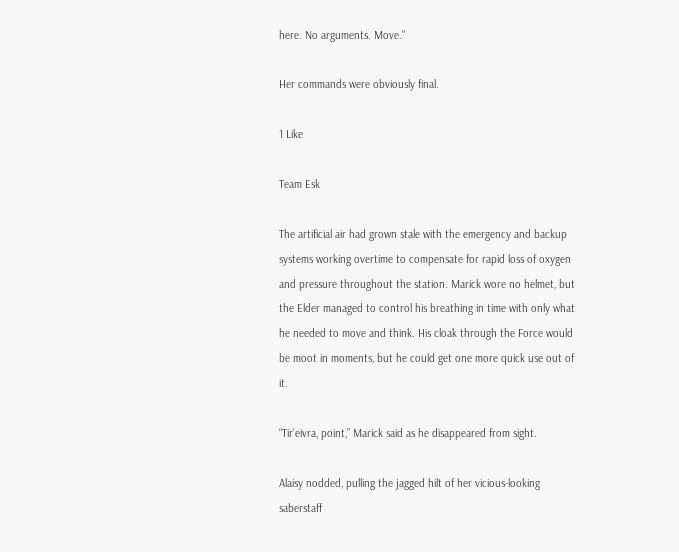here. No arguments. Move."

Her commands were obviously final.

1 Like

Team Esk

The artificial air had grown stale with the emergency and backup systems working overtime to compensate for rapid loss of oxygen and pressure throughout the station. Marick wore no helmet, but the Elder managed to control his breathing in time with only what he needed to move and think. His cloak through the Force would be moot in moments, but he could get one more quick use out of it.

“Tir’eivra, point,” Marick said as he disappeared from sight.

Alaisy nodded, pulling the jagged hilt of her vicious-looking saberstaff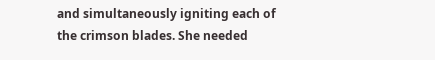and simultaneously igniting each of the crimson blades. She needed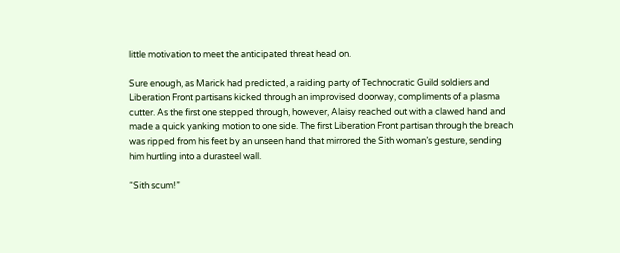little motivation to meet the anticipated threat head on.

Sure enough, as Marick had predicted, a raiding party of Technocratic Guild soldiers and Liberation Front partisans kicked through an improvised doorway, compliments of a plasma cutter. As the first one stepped through, however, Alaisy reached out with a clawed hand and made a quick yanking motion to one side. The first Liberation Front partisan through the breach was ripped from his feet by an unseen hand that mirrored the Sith woman’s gesture, sending him hurtling into a durasteel wall.

“Sith scum!”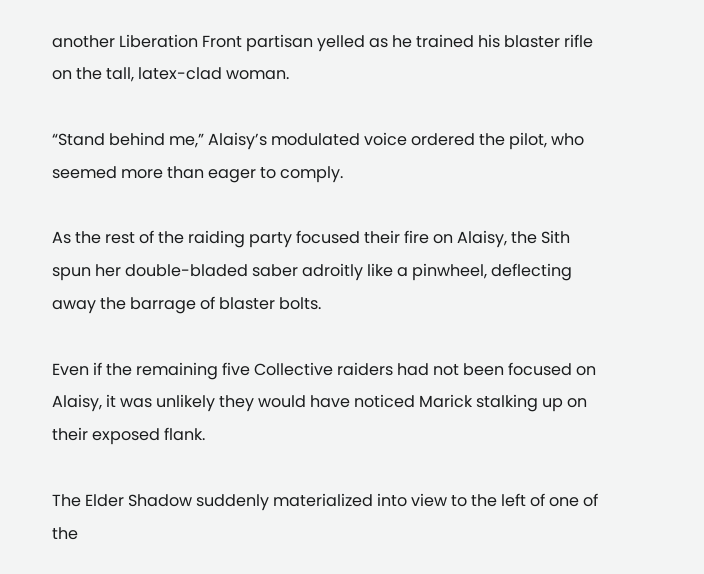another Liberation Front partisan yelled as he trained his blaster rifle on the tall, latex-clad woman.

“Stand behind me,” Alaisy’s modulated voice ordered the pilot, who seemed more than eager to comply.

As the rest of the raiding party focused their fire on Alaisy, the Sith spun her double-bladed saber adroitly like a pinwheel, deflecting away the barrage of blaster bolts.

Even if the remaining five Collective raiders had not been focused on Alaisy, it was unlikely they would have noticed Marick stalking up on their exposed flank.

The Elder Shadow suddenly materialized into view to the left of one of the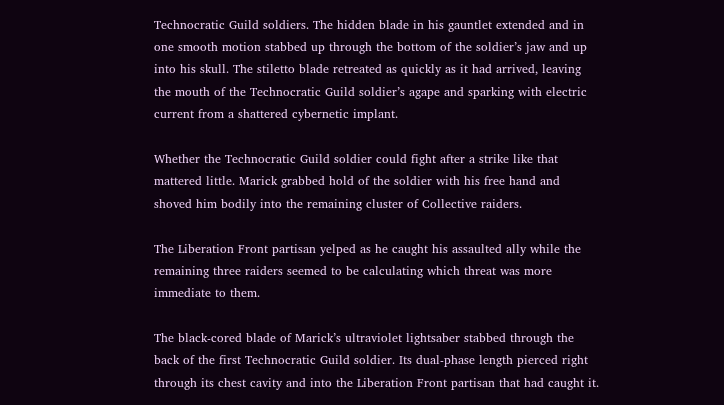Technocratic Guild soldiers. The hidden blade in his gauntlet extended and in one smooth motion stabbed up through the bottom of the soldier’s jaw and up into his skull. The stiletto blade retreated as quickly as it had arrived, leaving the mouth of the Technocratic Guild soldier’s agape and sparking with electric current from a shattered cybernetic implant.

Whether the Technocratic Guild soldier could fight after a strike like that mattered little. Marick grabbed hold of the soldier with his free hand and shoved him bodily into the remaining cluster of Collective raiders.

The Liberation Front partisan yelped as he caught his assaulted ally while the remaining three raiders seemed to be calculating which threat was more immediate to them.

The black-cored blade of Marick’s ultraviolet lightsaber stabbed through the back of the first Technocratic Guild soldier. Its dual-phase length pierced right through its chest cavity and into the Liberation Front partisan that had caught it.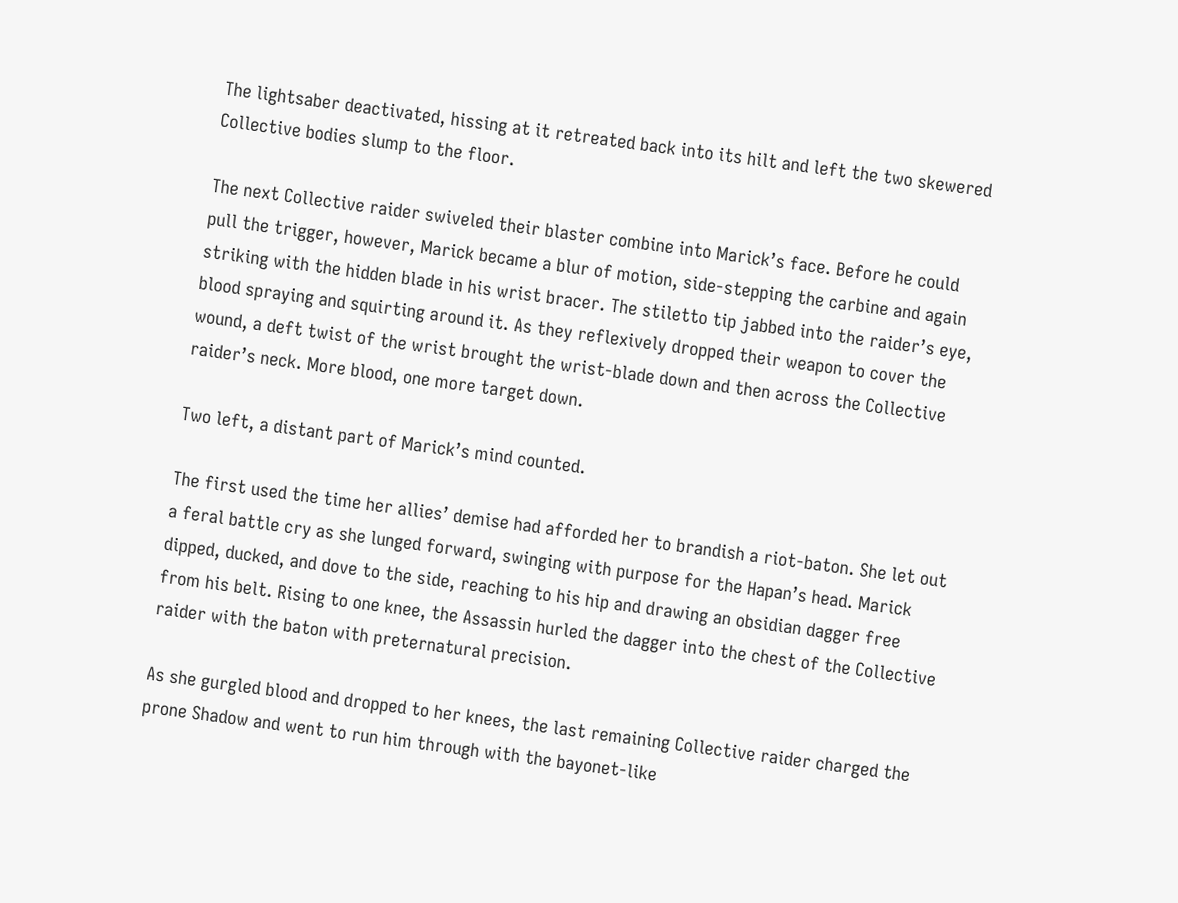The lightsaber deactivated, hissing at it retreated back into its hilt and left the two skewered Collective bodies slump to the floor.

The next Collective raider swiveled their blaster combine into Marick’s face. Before he could pull the trigger, however, Marick became a blur of motion, side-stepping the carbine and again striking with the hidden blade in his wrist bracer. The stiletto tip jabbed into the raider’s eye, blood spraying and squirting around it. As they reflexively dropped their weapon to cover the wound, a deft twist of the wrist brought the wrist-blade down and then across the Collective raider’s neck. More blood, one more target down.

Two left, a distant part of Marick’s mind counted.

The first used the time her allies’ demise had afforded her to brandish a riot-baton. She let out a feral battle cry as she lunged forward, swinging with purpose for the Hapan’s head. Marick dipped, ducked, and dove to the side, reaching to his hip and drawing an obsidian dagger free from his belt. Rising to one knee, the Assassin hurled the dagger into the chest of the Collective raider with the baton with preternatural precision.

As she gurgled blood and dropped to her knees, the last remaining Collective raider charged the prone Shadow and went to run him through with the bayonet-like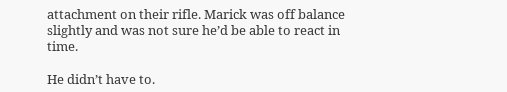attachment on their rifle. Marick was off balance slightly and was not sure he’d be able to react in time.

He didn’t have to.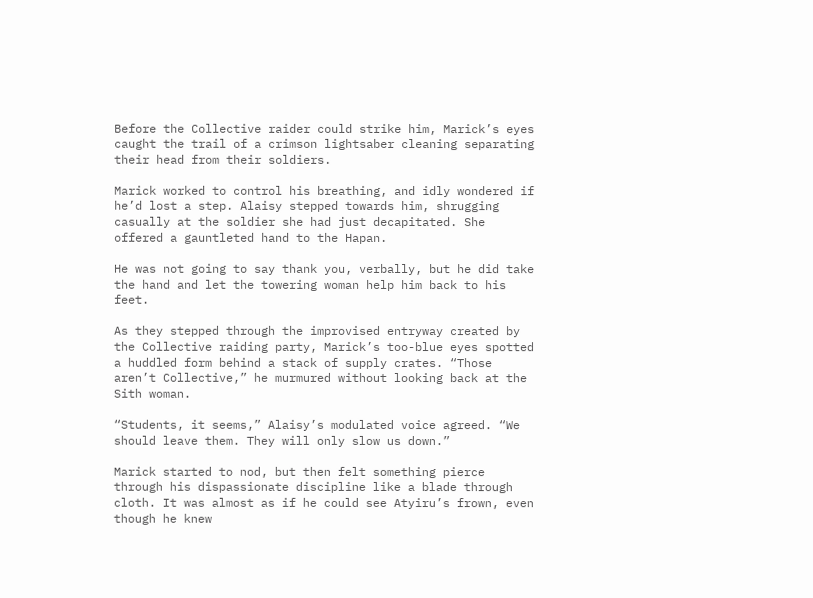Before the Collective raider could strike him, Marick’s eyes caught the trail of a crimson lightsaber cleaning separating their head from their soldiers.

Marick worked to control his breathing, and idly wondered if he’d lost a step. Alaisy stepped towards him, shrugging casually at the soldier she had just decapitated. She offered a gauntleted hand to the Hapan.

He was not going to say thank you, verbally, but he did take the hand and let the towering woman help him back to his feet.

As they stepped through the improvised entryway created by the Collective raiding party, Marick’s too-blue eyes spotted a huddled form behind a stack of supply crates. “Those aren’t Collective,” he murmured without looking back at the Sith woman.

“Students, it seems,” Alaisy’s modulated voice agreed. “We should leave them. They will only slow us down.”

Marick started to nod, but then felt something pierce through his dispassionate discipline like a blade through cloth. It was almost as if he could see Atyiru’s frown, even though he knew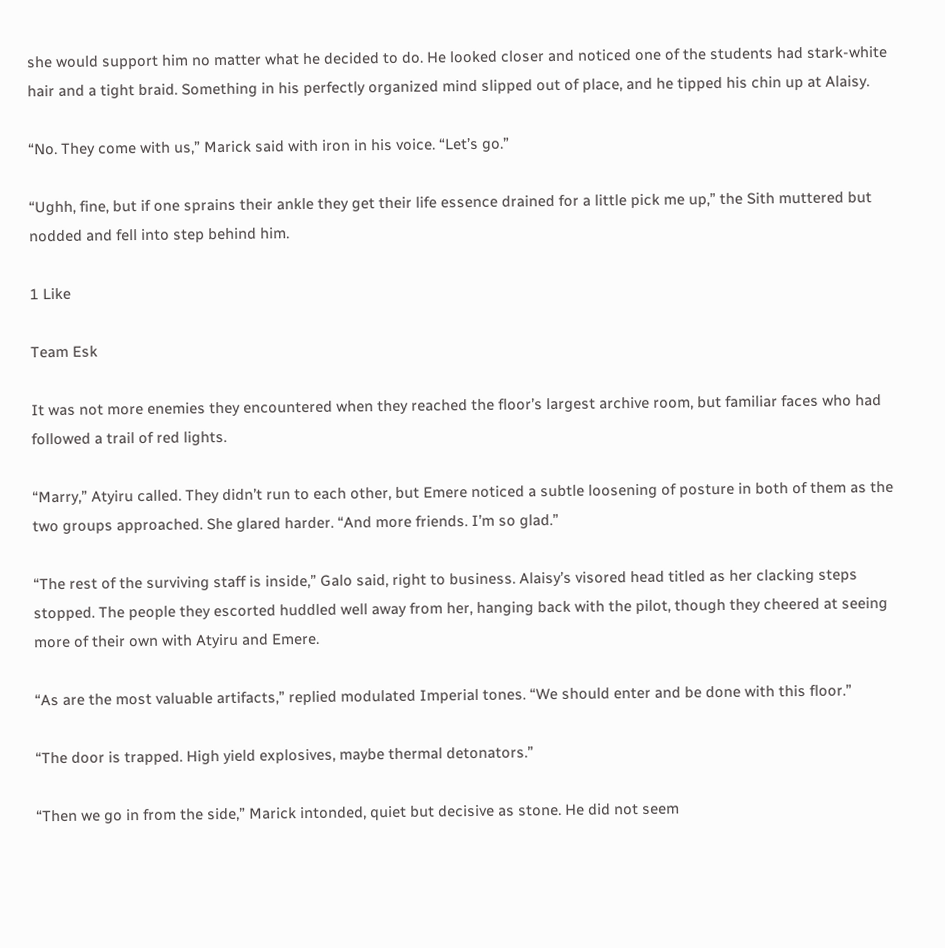she would support him no matter what he decided to do. He looked closer and noticed one of the students had stark-white hair and a tight braid. Something in his perfectly organized mind slipped out of place, and he tipped his chin up at Alaisy.

“No. They come with us,” Marick said with iron in his voice. “Let’s go.”

“Ughh, fine, but if one sprains their ankle they get their life essence drained for a little pick me up,” the Sith muttered but nodded and fell into step behind him.

1 Like

Team Esk

It was not more enemies they encountered when they reached the floor’s largest archive room, but familiar faces who had followed a trail of red lights.

“Marry,” Atyiru called. They didn’t run to each other, but Emere noticed a subtle loosening of posture in both of them as the two groups approached. She glared harder. “And more friends. I’m so glad.”

“The rest of the surviving staff is inside,” Galo said, right to business. Alaisy’s visored head titled as her clacking steps stopped. The people they escorted huddled well away from her, hanging back with the pilot, though they cheered at seeing more of their own with Atyiru and Emere.

“As are the most valuable artifacts,” replied modulated Imperial tones. “We should enter and be done with this floor.”

“The door is trapped. High yield explosives, maybe thermal detonators.”

“Then we go in from the side,” Marick intonded, quiet but decisive as stone. He did not seem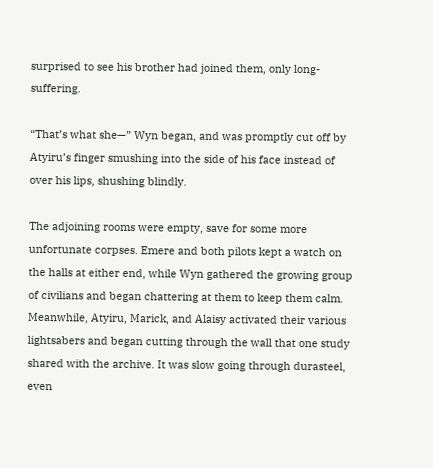surprised to see his brother had joined them, only long-suffering.

“That’s what she—” Wyn began, and was promptly cut off by Atyiru’s finger smushing into the side of his face instead of over his lips, shushing blindly.

The adjoining rooms were empty, save for some more unfortunate corpses. Emere and both pilots kept a watch on the halls at either end, while Wyn gathered the growing group of civilians and began chattering at them to keep them calm. Meanwhile, Atyiru, Marick, and Alaisy activated their various lightsabers and began cutting through the wall that one study shared with the archive. It was slow going through durasteel, even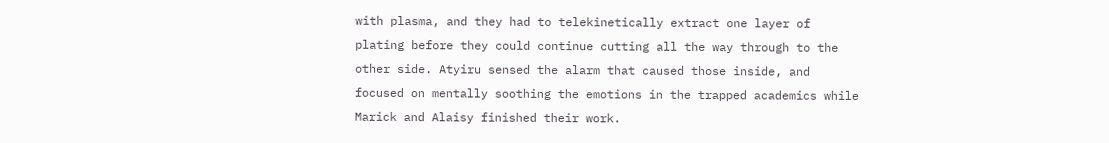with plasma, and they had to telekinetically extract one layer of plating before they could continue cutting all the way through to the other side. Atyiru sensed the alarm that caused those inside, and focused on mentally soothing the emotions in the trapped academics while Marick and Alaisy finished their work.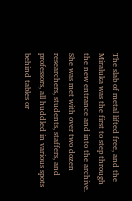The slab of metal lifted free, and the Miraluka was the first to step through the new entrance and into the archive. She was met with over two dozen researchers, students, staffers, and professors, all huddled in various spots behind tables or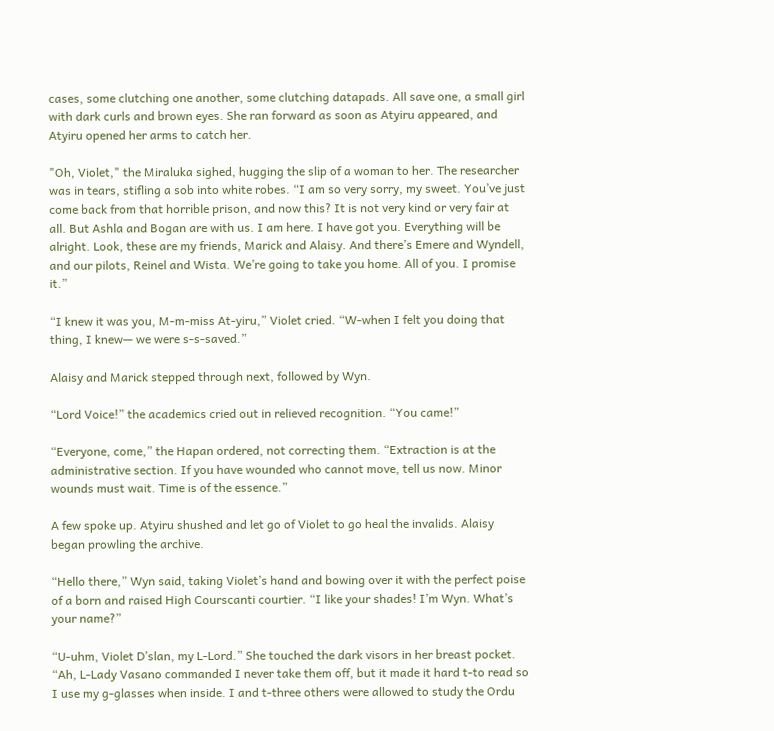cases, some clutching one another, some clutching datapads. All save one, a small girl with dark curls and brown eyes. She ran forward as soon as Atyiru appeared, and Atyiru opened her arms to catch her.

"Oh, Violet," the Miraluka sighed, hugging the slip of a woman to her. The researcher was in tears, stifling a sob into white robes. “I am so very sorry, my sweet. You’ve just come back from that horrible prison, and now this? It is not very kind or very fair at all. But Ashla and Bogan are with us. I am here. I have got you. Everything will be alright. Look, these are my friends, Marick and Alaisy. And there’s Emere and Wyndell, and our pilots, Reinel and Wista. We’re going to take you home. All of you. I promise it.”

“I knew it was you, M-m-miss At-yiru,” Violet cried. “W-when I felt you doing that thing, I knew— we were s-s-saved.”

Alaisy and Marick stepped through next, followed by Wyn.

“Lord Voice!” the academics cried out in relieved recognition. “You came!”

“Everyone, come,” the Hapan ordered, not correcting them. “Extraction is at the administrative section. If you have wounded who cannot move, tell us now. Minor wounds must wait. Time is of the essence.”

A few spoke up. Atyiru shushed and let go of Violet to go heal the invalids. Alaisy began prowling the archive.

“Hello there,” Wyn said, taking Violet’s hand and bowing over it with the perfect poise of a born and raised High Courscanti courtier. “I like your shades! I’m Wyn. What’s your name?”

“U-uhm, Violet D’slan, my L-Lord.” She touched the dark visors in her breast pocket. “Ah, L-Lady Vasano commanded I never take them off, but it made it hard t-to read so I use my g-glasses when inside. I and t-three others were allowed to study the Ordu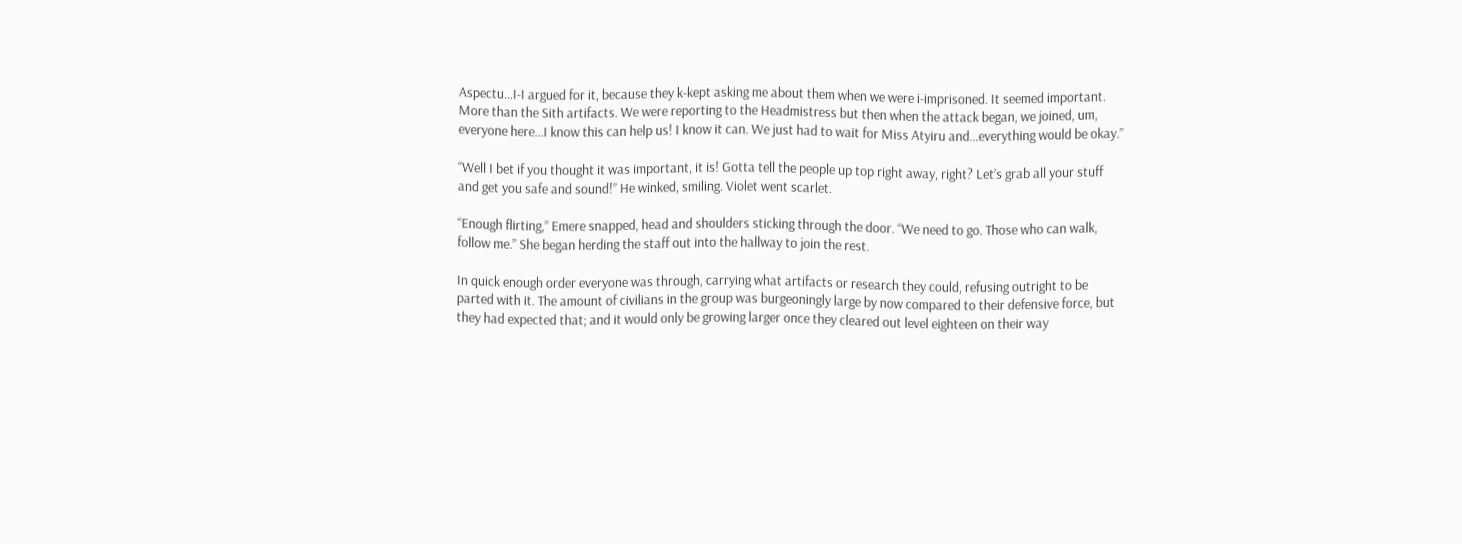Aspectu…I-I argued for it, because they k-kept asking me about them when we were i-imprisoned. It seemed important. More than the Sith artifacts. We were reporting to the Headmistress but then when the attack began, we joined, um, everyone here…I know this can help us! I know it can. We just had to wait for Miss Atyiru and…everything would be okay.”

“Well I bet if you thought it was important, it is! Gotta tell the people up top right away, right? Let’s grab all your stuff and get you safe and sound!” He winked, smiling. Violet went scarlet.

“Enough flirting,” Emere snapped, head and shoulders sticking through the door. “We need to go. Those who can walk, follow me.” She began herding the staff out into the hallway to join the rest.

In quick enough order everyone was through, carrying what artifacts or research they could, refusing outright to be parted with it. The amount of civilians in the group was burgeoningly large by now compared to their defensive force, but they had expected that; and it would only be growing larger once they cleared out level eighteen on their way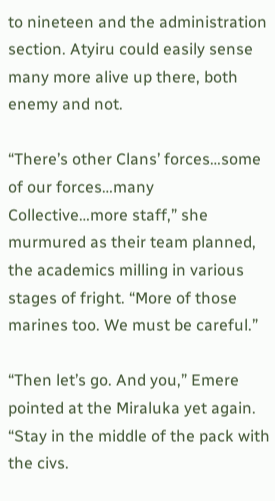to nineteen and the administration section. Atyiru could easily sense many more alive up there, both enemy and not.

“There’s other Clans’ forces…some of our forces…many Collective…more staff,” she murmured as their team planned, the academics milling in various stages of fright. “More of those marines too. We must be careful.”

“Then let’s go. And you,” Emere pointed at the Miraluka yet again. “Stay in the middle of the pack with the civs.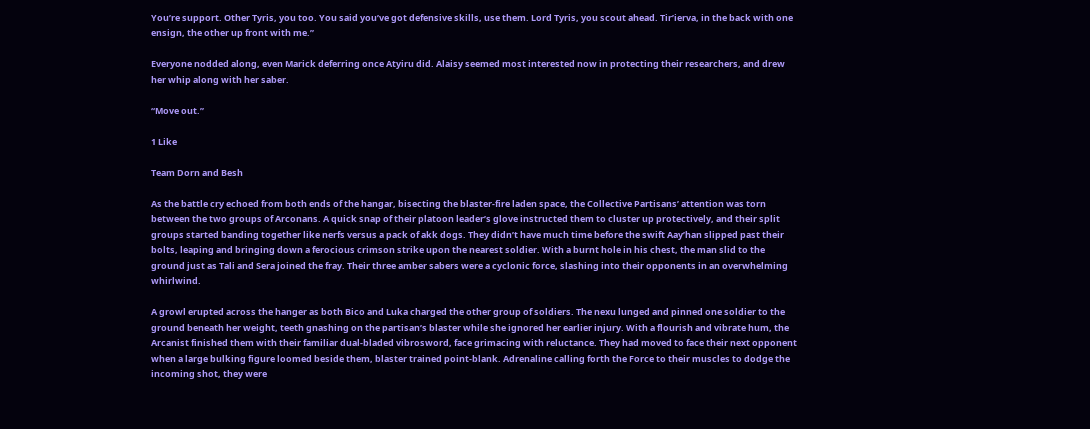You’re support. Other Tyris, you too. You said you’ve got defensive skills, use them. Lord Tyris, you scout ahead. Tir’ierva, in the back with one ensign, the other up front with me.”

Everyone nodded along, even Marick deferring once Atyiru did. Alaisy seemed most interested now in protecting their researchers, and drew her whip along with her saber.

“Move out.”

1 Like

Team Dorn and Besh

As the battle cry echoed from both ends of the hangar, bisecting the blaster-fire laden space, the Collective Partisans’ attention was torn between the two groups of Arconans. A quick snap of their platoon leader’s glove instructed them to cluster up protectively, and their split groups started banding together like nerfs versus a pack of akk dogs. They didn’t have much time before the swift Aay’han slipped past their bolts, leaping and bringing down a ferocious crimson strike upon the nearest soldier. With a burnt hole in his chest, the man slid to the ground just as Tali and Sera joined the fray. Their three amber sabers were a cyclonic force, slashing into their opponents in an overwhelming whirlwind.

A growl erupted across the hanger as both Bico and Luka charged the other group of soldiers. The nexu lunged and pinned one soldier to the ground beneath her weight, teeth gnashing on the partisan’s blaster while she ignored her earlier injury. With a flourish and vibrate hum, the Arcanist finished them with their familiar dual-bladed vibrosword, face grimacing with reluctance. They had moved to face their next opponent when a large bulking figure loomed beside them, blaster trained point-blank. Adrenaline calling forth the Force to their muscles to dodge the incoming shot, they were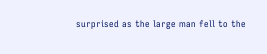surprised as the large man fell to the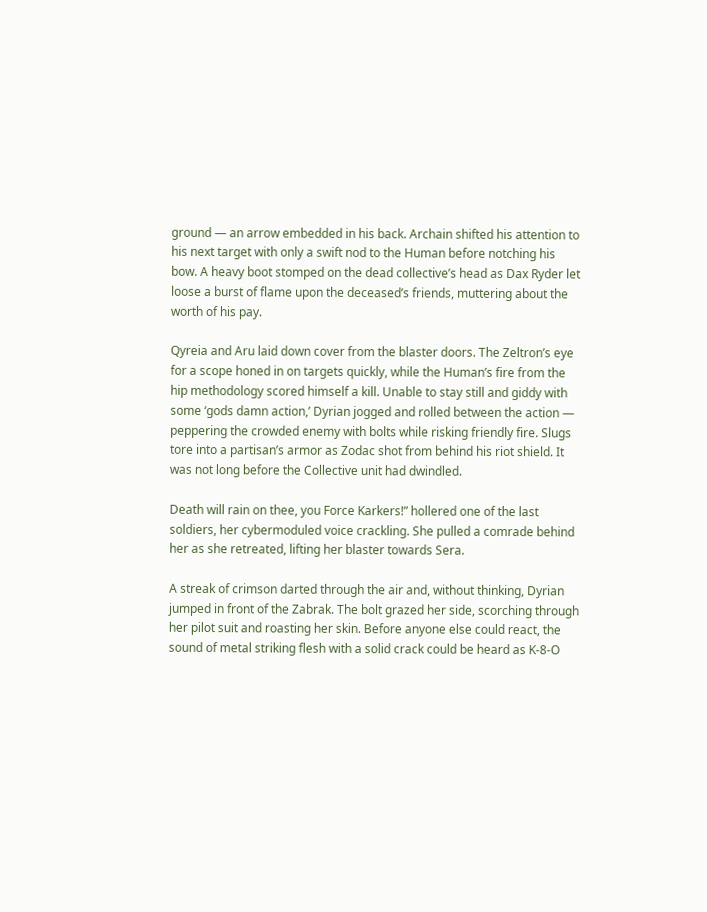ground — an arrow embedded in his back. Archain shifted his attention to his next target with only a swift nod to the Human before notching his bow. A heavy boot stomped on the dead collective’s head as Dax Ryder let loose a burst of flame upon the deceased’s friends, muttering about the worth of his pay.

Qyreia and Aru laid down cover from the blaster doors. The Zeltron’s eye for a scope honed in on targets quickly, while the Human’s fire from the hip methodology scored himself a kill. Unable to stay still and giddy with some ‘gods damn action,’ Dyrian jogged and rolled between the action — peppering the crowded enemy with bolts while risking friendly fire. Slugs tore into a partisan’s armor as Zodac shot from behind his riot shield. It was not long before the Collective unit had dwindled.

Death will rain on thee, you Force Karkers!” hollered one of the last soldiers, her cybermoduled voice crackling. She pulled a comrade behind her as she retreated, lifting her blaster towards Sera.

A streak of crimson darted through the air and, without thinking, Dyrian jumped in front of the Zabrak. The bolt grazed her side, scorching through her pilot suit and roasting her skin. Before anyone else could react, the sound of metal striking flesh with a solid crack could be heard as K-8-O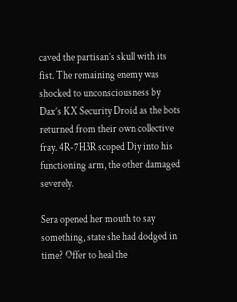caved the partisan’s skull with its fist. The remaining enemy was shocked to unconsciousness by Dax’s KX Security Droid as the bots returned from their own collective fray. 4R-7H3R scoped Diy into his functioning arm, the other damaged severely.

Sera opened her mouth to say something, state she had dodged in time? Offer to heal the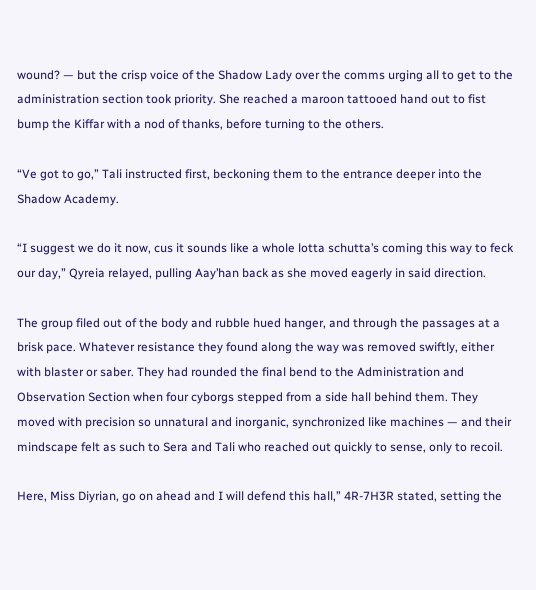wound? — but the crisp voice of the Shadow Lady over the comms urging all to get to the administration section took priority. She reached a maroon tattooed hand out to fist bump the Kiffar with a nod of thanks, before turning to the others.

“Ve got to go,” Tali instructed first, beckoning them to the entrance deeper into the Shadow Academy.

“I suggest we do it now, cus it sounds like a whole lotta schutta’s coming this way to feck our day,” Qyreia relayed, pulling Aay’han back as she moved eagerly in said direction.

The group filed out of the body and rubble hued hanger, and through the passages at a brisk pace. Whatever resistance they found along the way was removed swiftly, either with blaster or saber. They had rounded the final bend to the Administration and Observation Section when four cyborgs stepped from a side hall behind them. They moved with precision so unnatural and inorganic, synchronized like machines — and their mindscape felt as such to Sera and Tali who reached out quickly to sense, only to recoil.

Here, Miss Diyrian, go on ahead and I will defend this hall,” 4R-7H3R stated, setting the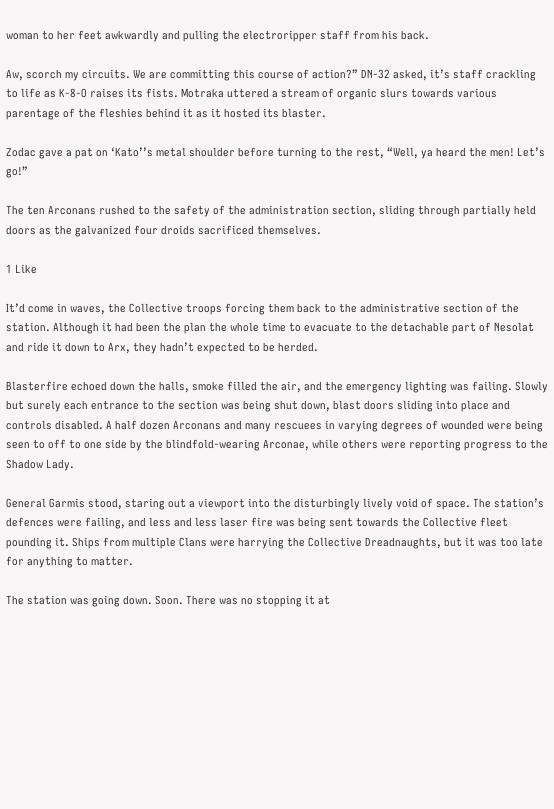woman to her feet awkwardly and pulling the electroripper staff from his back.

Aw, scorch my circuits. We are committing this course of action?” DN-32 asked, it’s staff crackling to life as K-8-O raises its fists. Motraka uttered a stream of organic slurs towards various parentage of the fleshies behind it as it hosted its blaster.

Zodac gave a pat on ‘Kato’’s metal shoulder before turning to the rest, “Well, ya heard the men! Let’s go!”

The ten Arconans rushed to the safety of the administration section, sliding through partially held doors as the galvanized four droids sacrificed themselves.

1 Like

It’d come in waves, the Collective troops forcing them back to the administrative section of the station. Although it had been the plan the whole time to evacuate to the detachable part of Nesolat and ride it down to Arx, they hadn’t expected to be herded.

Blasterfire echoed down the halls, smoke filled the air, and the emergency lighting was failing. Slowly but surely each entrance to the section was being shut down, blast doors sliding into place and controls disabled. A half dozen Arconans and many rescuees in varying degrees of wounded were being seen to off to one side by the blindfold-wearing Arconae, while others were reporting progress to the Shadow Lady.

General Garmis stood, staring out a viewport into the disturbingly lively void of space. The station’s defences were failing, and less and less laser fire was being sent towards the Collective fleet pounding it. Ships from multiple Clans were harrying the Collective Dreadnaughts, but it was too late for anything to matter.

The station was going down. Soon. There was no stopping it at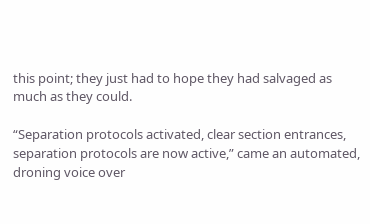this point; they just had to hope they had salvaged as much as they could.

“Separation protocols activated, clear section entrances, separation protocols are now active,” came an automated, droning voice over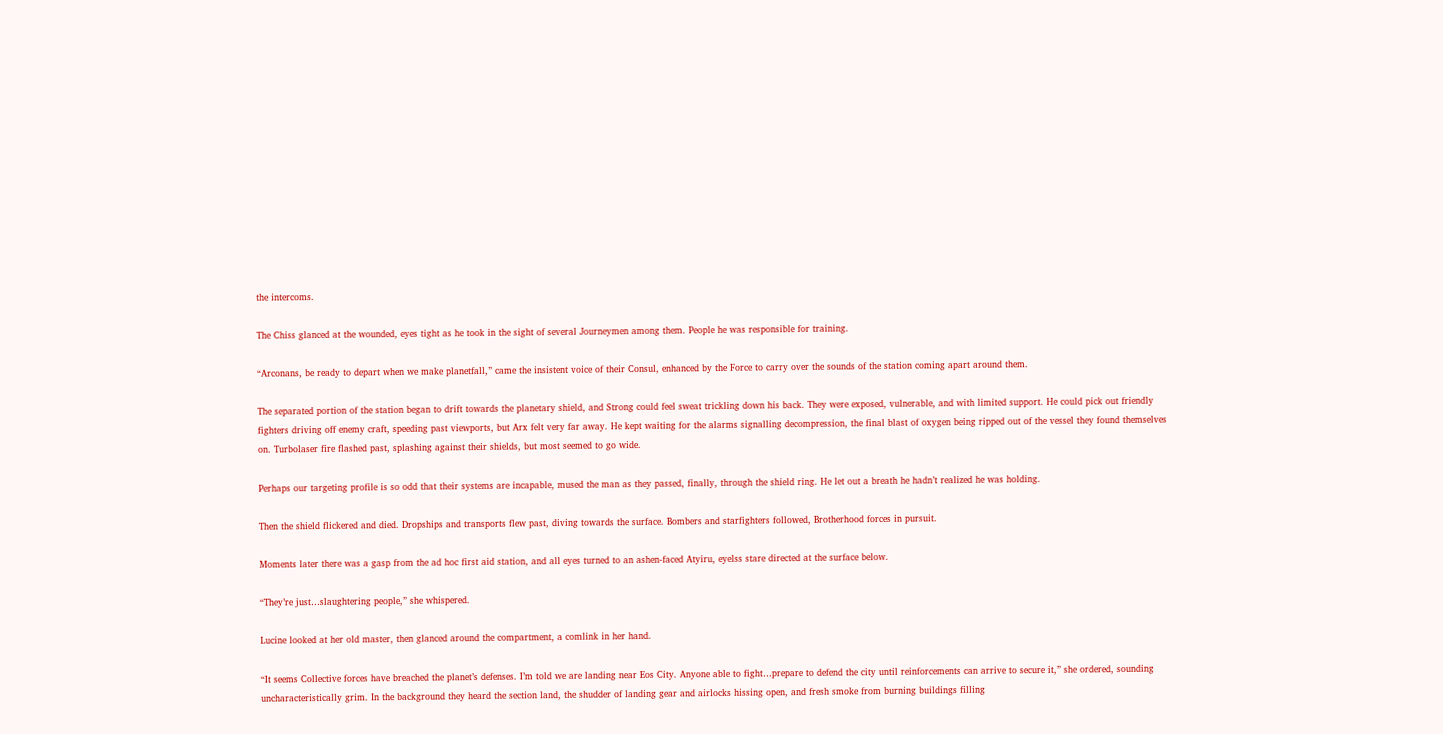the intercoms.

The Chiss glanced at the wounded, eyes tight as he took in the sight of several Journeymen among them. People he was responsible for training.

“Arconans, be ready to depart when we make planetfall,” came the insistent voice of their Consul, enhanced by the Force to carry over the sounds of the station coming apart around them.

The separated portion of the station began to drift towards the planetary shield, and Strong could feel sweat trickling down his back. They were exposed, vulnerable, and with limited support. He could pick out friendly fighters driving off enemy craft, speeding past viewports, but Arx felt very far away. He kept waiting for the alarms signalling decompression, the final blast of oxygen being ripped out of the vessel they found themselves on. Turbolaser fire flashed past, splashing against their shields, but most seemed to go wide.

Perhaps our targeting profile is so odd that their systems are incapable, mused the man as they passed, finally, through the shield ring. He let out a breath he hadn’t realized he was holding.

Then the shield flickered and died. Dropships and transports flew past, diving towards the surface. Bombers and starfighters followed, Brotherhood forces in pursuit.

Moments later there was a gasp from the ad hoc first aid station, and all eyes turned to an ashen-faced Atyiru, eyelss stare directed at the surface below.

“They’re just…slaughtering people,” she whispered.

Lucine looked at her old master, then glanced around the compartment, a comlink in her hand.

“It seems Collective forces have breached the planet’s defenses. I’m told we are landing near Eos City. Anyone able to fight…prepare to defend the city until reinforcements can arrive to secure it,” she ordered, sounding uncharacteristically grim. In the background they heard the section land, the shudder of landing gear and airlocks hissing open, and fresh smoke from burning buildings filling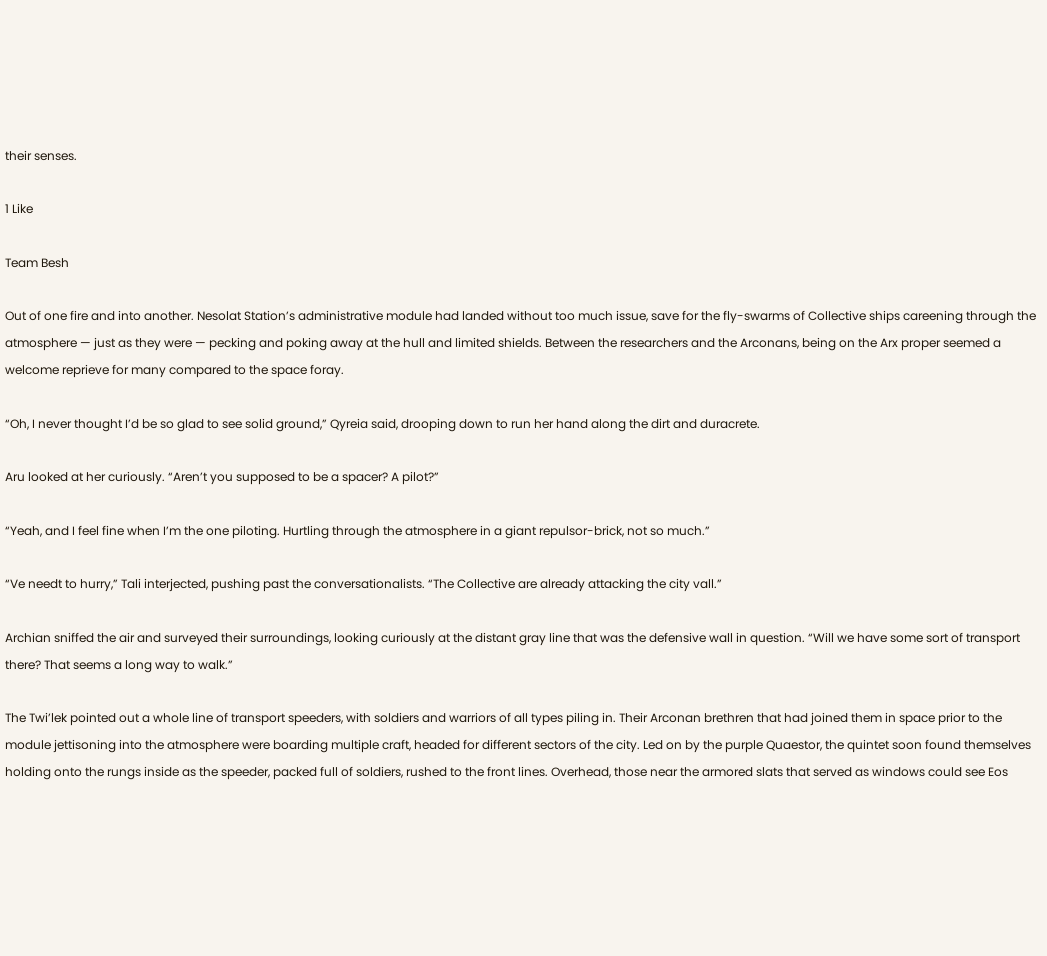their senses.

1 Like

Team Besh

Out of one fire and into another. Nesolat Station’s administrative module had landed without too much issue, save for the fly-swarms of Collective ships careening through the atmosphere — just as they were — pecking and poking away at the hull and limited shields. Between the researchers and the Arconans, being on the Arx proper seemed a welcome reprieve for many compared to the space foray.

“Oh, I never thought I’d be so glad to see solid ground,” Qyreia said, drooping down to run her hand along the dirt and duracrete.

Aru looked at her curiously. “Aren’t you supposed to be a spacer? A pilot?”

“Yeah, and I feel fine when I’m the one piloting. Hurtling through the atmosphere in a giant repulsor-brick, not so much.”

“Ve needt to hurry,” Tali interjected, pushing past the conversationalists. “The Collective are already attacking the city vall.”

Archian sniffed the air and surveyed their surroundings, looking curiously at the distant gray line that was the defensive wall in question. “Will we have some sort of transport there? That seems a long way to walk.”

The Twi’lek pointed out a whole line of transport speeders, with soldiers and warriors of all types piling in. Their Arconan brethren that had joined them in space prior to the module jettisoning into the atmosphere were boarding multiple craft, headed for different sectors of the city. Led on by the purple Quaestor, the quintet soon found themselves holding onto the rungs inside as the speeder, packed full of soldiers, rushed to the front lines. Overhead, those near the armored slats that served as windows could see Eos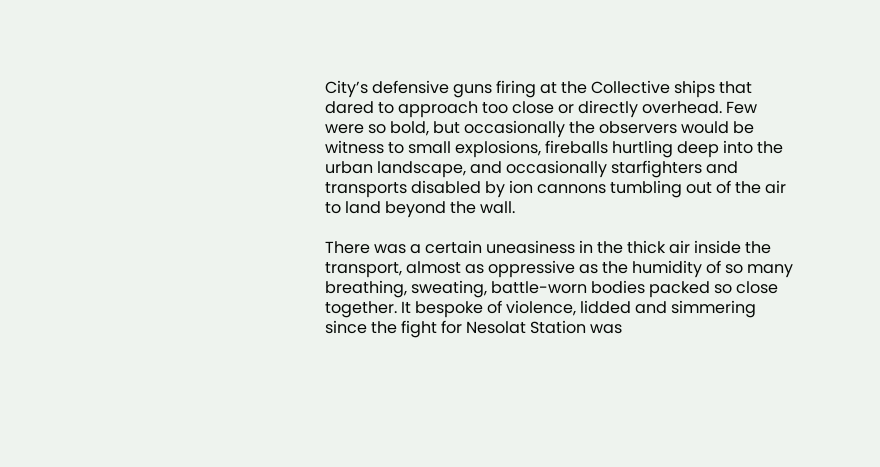City’s defensive guns firing at the Collective ships that dared to approach too close or directly overhead. Few were so bold, but occasionally the observers would be witness to small explosions, fireballs hurtling deep into the urban landscape, and occasionally starfighters and transports disabled by ion cannons tumbling out of the air to land beyond the wall.

There was a certain uneasiness in the thick air inside the transport, almost as oppressive as the humidity of so many breathing, sweating, battle-worn bodies packed so close together. It bespoke of violence, lidded and simmering since the fight for Nesolat Station was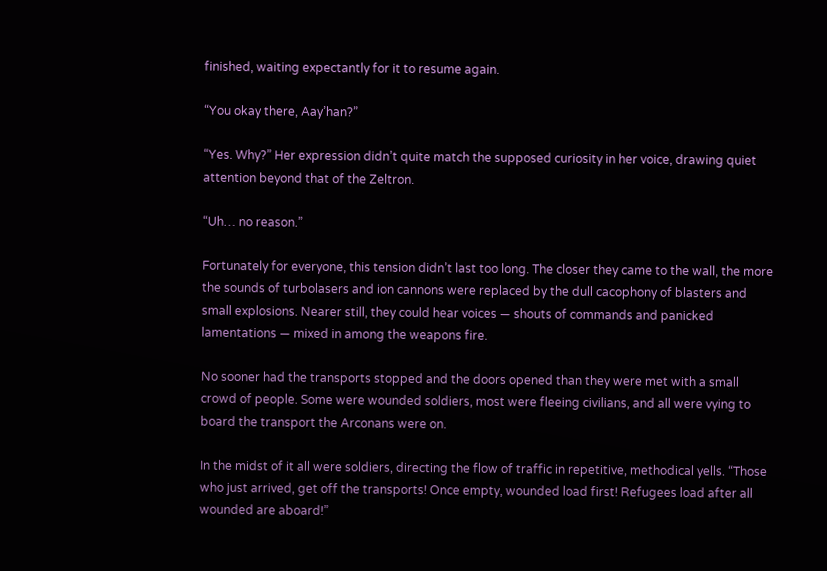finished, waiting expectantly for it to resume again.

“You okay there, Aay’han?”

“Yes. Why?” Her expression didn’t quite match the supposed curiosity in her voice, drawing quiet attention beyond that of the Zeltron.

“Uh… no reason.”

Fortunately for everyone, this tension didn’t last too long. The closer they came to the wall, the more the sounds of turbolasers and ion cannons were replaced by the dull cacophony of blasters and small explosions. Nearer still, they could hear voices — shouts of commands and panicked lamentations — mixed in among the weapons fire.

No sooner had the transports stopped and the doors opened than they were met with a small crowd of people. Some were wounded soldiers, most were fleeing civilians, and all were vying to board the transport the Arconans were on.

In the midst of it all were soldiers, directing the flow of traffic in repetitive, methodical yells. “Those who just arrived, get off the transports! Once empty, wounded load first! Refugees load after all wounded are aboard!”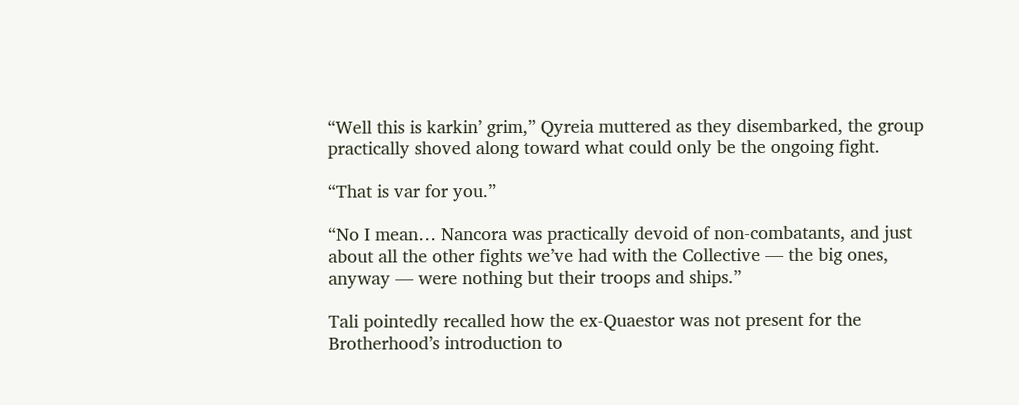“Well this is karkin’ grim,” Qyreia muttered as they disembarked, the group practically shoved along toward what could only be the ongoing fight.

“That is var for you.”

“No I mean… Nancora was practically devoid of non-combatants, and just about all the other fights we’ve had with the Collective — the big ones, anyway — were nothing but their troops and ships.”

Tali pointedly recalled how the ex-Quaestor was not present for the Brotherhood’s introduction to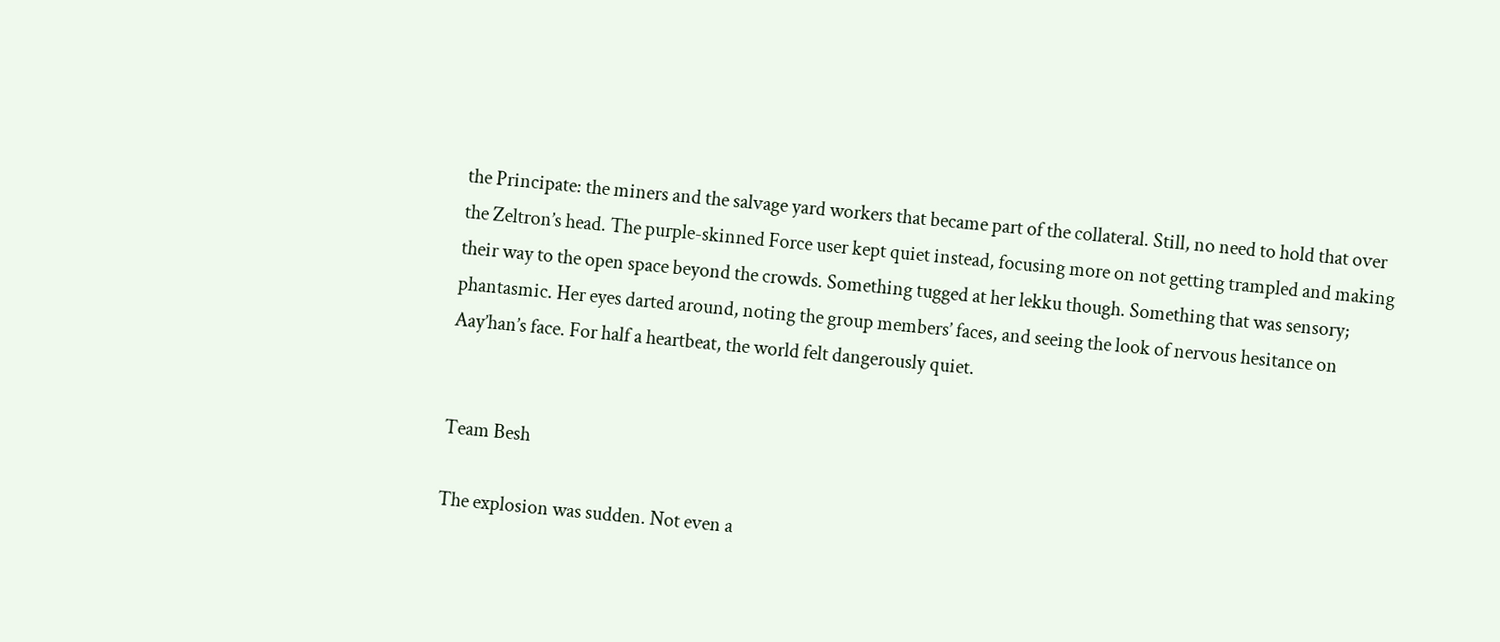the Principate: the miners and the salvage yard workers that became part of the collateral. Still, no need to hold that over the Zeltron’s head. The purple-skinned Force user kept quiet instead, focusing more on not getting trampled and making their way to the open space beyond the crowds. Something tugged at her lekku though. Something that was sensory; phantasmic. Her eyes darted around, noting the group members’ faces, and seeing the look of nervous hesitance on Aay’han’s face. For half a heartbeat, the world felt dangerously quiet.


Team Besh

The explosion was sudden. Not even a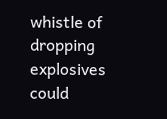whistle of dropping explosives could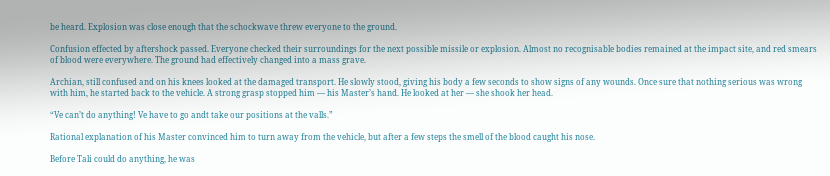be heard. Explosion was close enough that the schockwave threw everyone to the ground.

Confusion effected by aftershock passed. Everyone checked their surroundings for the next possible missile or explosion. Almost no recognisable bodies remained at the impact site, and red smears of blood were everywhere. The ground had effectively changed into a mass grave.

Archian, still confused and on his knees looked at the damaged transport. He slowly stood, giving his body a few seconds to show signs of any wounds. Once sure that nothing serious was wrong with him, he started back to the vehicle. A strong grasp stopped him — his Master’s hand. He looked at her — she shook her head.

“Ve can’t do anything! Ve have to go andt take our positions at the valls.”

Rational explanation of his Master convinced him to turn away from the vehicle, but after a few steps the smell of the blood caught his nose.

Before Tali could do anything, he was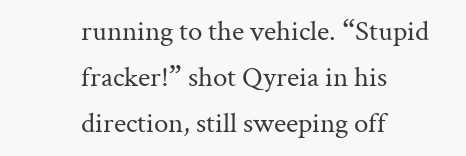running to the vehicle. “Stupid fracker!” shot Qyreia in his direction, still sweeping off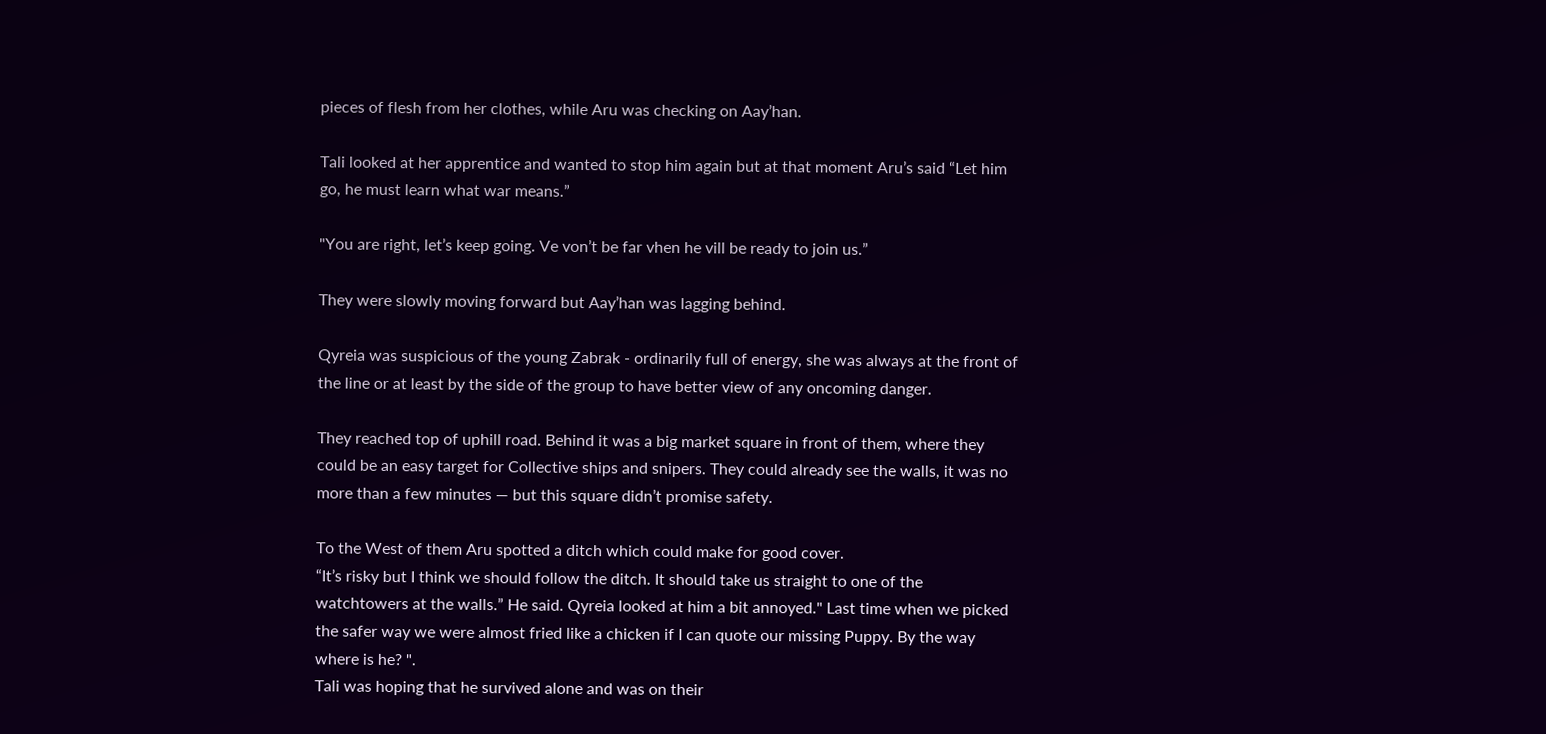pieces of flesh from her clothes, while Aru was checking on Aay’han.

Tali looked at her apprentice and wanted to stop him again but at that moment Aru’s said “Let him go, he must learn what war means.”

"You are right, let’s keep going. Ve von’t be far vhen he vill be ready to join us.”

They were slowly moving forward but Aay’han was lagging behind.

Qyreia was suspicious of the young Zabrak - ordinarily full of energy, she was always at the front of the line or at least by the side of the group to have better view of any oncoming danger.

They reached top of uphill road. Behind it was a big market square in front of them, where they could be an easy target for Collective ships and snipers. They could already see the walls, it was no more than a few minutes — but this square didn’t promise safety.

To the West of them Aru spotted a ditch which could make for good cover.
“It’s risky but I think we should follow the ditch. It should take us straight to one of the watchtowers at the walls.” He said. Qyreia looked at him a bit annoyed." Last time when we picked the safer way we were almost fried like a chicken if I can quote our missing Puppy. By the way where is he? ".
Tali was hoping that he survived alone and was on their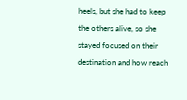heels, but she had to keep the others alive, so she stayed focused on their destination and how reach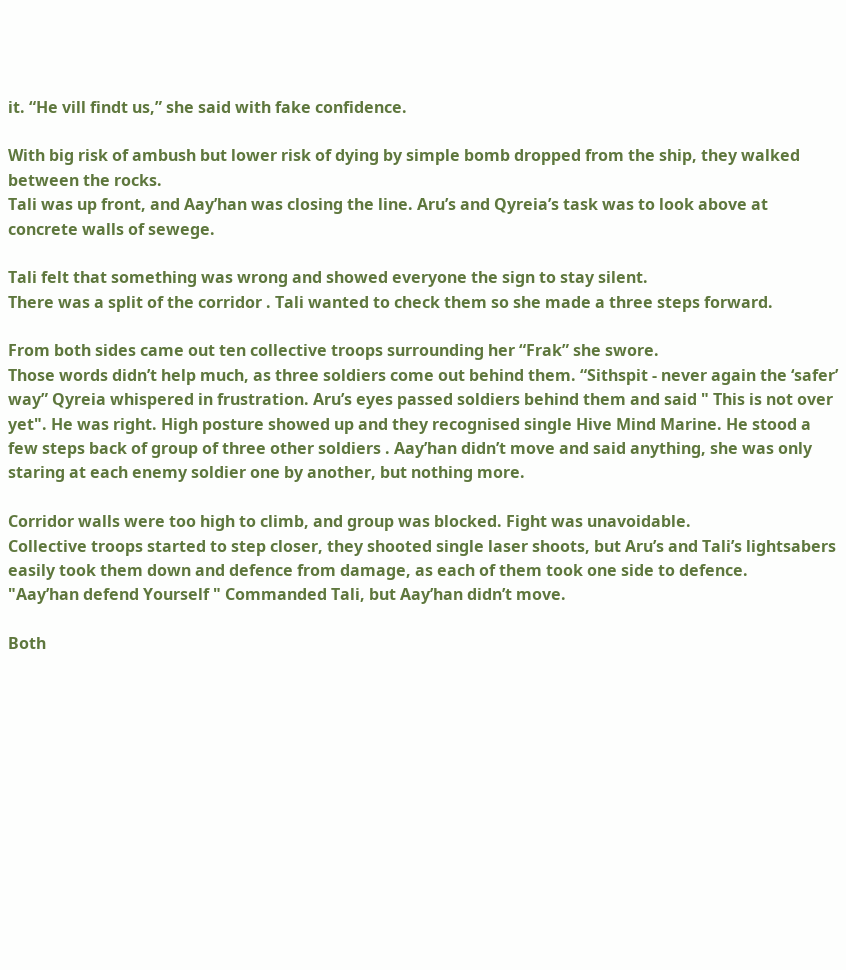it. “He vill findt us,” she said with fake confidence.

With big risk of ambush but lower risk of dying by simple bomb dropped from the ship, they walked between the rocks.
Tali was up front, and Aay’han was closing the line. Aru’s and Qyreia’s task was to look above at concrete walls of sewege.

Tali felt that something was wrong and showed everyone the sign to stay silent.
There was a split of the corridor . Tali wanted to check them so she made a three steps forward.

From both sides came out ten collective troops surrounding her “Frak” she swore.
Those words didn’t help much, as three soldiers come out behind them. “Sithspit - never again the ‘safer’ way” Qyreia whispered in frustration. Aru’s eyes passed soldiers behind them and said " This is not over yet". He was right. High posture showed up and they recognised single Hive Mind Marine. He stood a few steps back of group of three other soldiers . Aay’han didn’t move and said anything, she was only staring at each enemy soldier one by another, but nothing more.

Corridor walls were too high to climb, and group was blocked. Fight was unavoidable.
Collective troops started to step closer, they shooted single laser shoots, but Aru’s and Tali’s lightsabers easily took them down and defence from damage, as each of them took one side to defence.
"Aay’han defend Yourself " Commanded Tali, but Aay’han didn’t move.

Both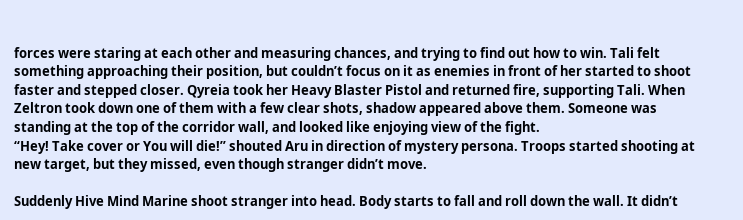forces were staring at each other and measuring chances, and trying to find out how to win. Tali felt something approaching their position, but couldn’t focus on it as enemies in front of her started to shoot faster and stepped closer. Qyreia took her Heavy Blaster Pistol and returned fire, supporting Tali. When Zeltron took down one of them with a few clear shots, shadow appeared above them. Someone was standing at the top of the corridor wall, and looked like enjoying view of the fight.
“Hey! Take cover or You will die!” shouted Aru in direction of mystery persona. Troops started shooting at new target, but they missed, even though stranger didn’t move.

Suddenly Hive Mind Marine shoot stranger into head. Body starts to fall and roll down the wall. It didn’t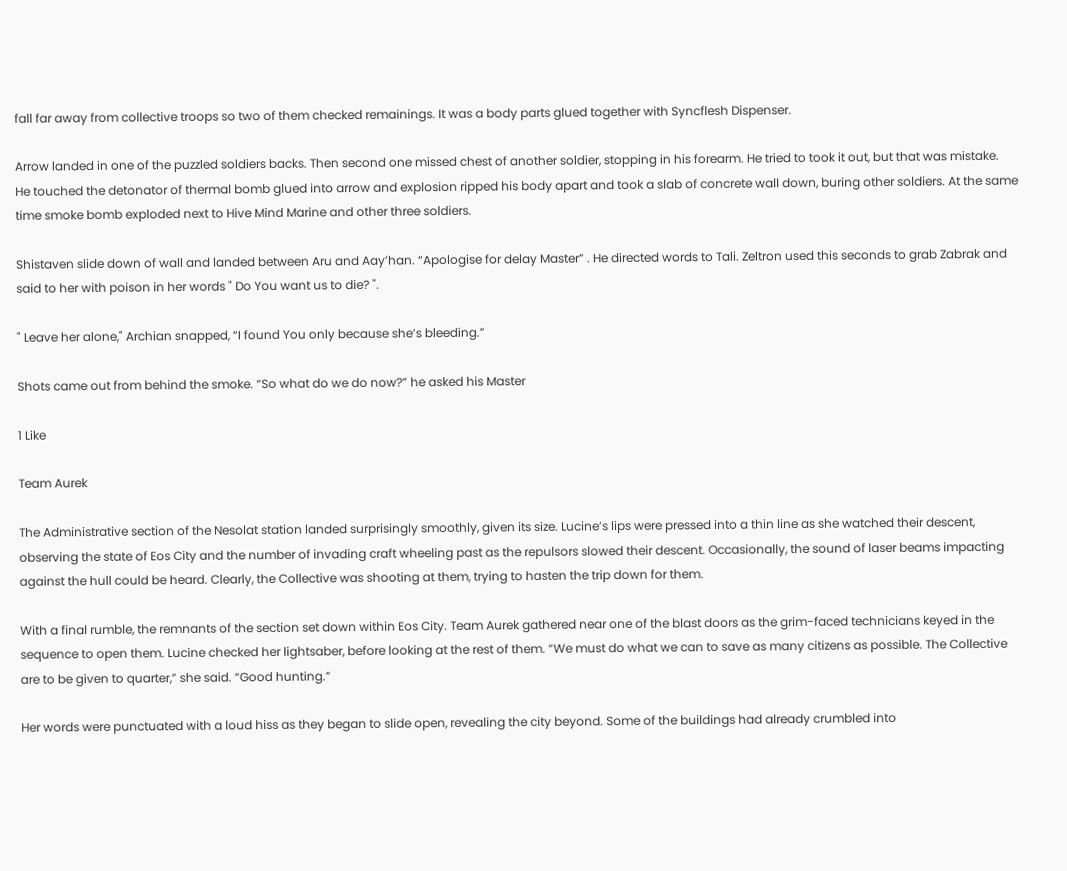fall far away from collective troops so two of them checked remainings. It was a body parts glued together with Syncflesh Dispenser.

Arrow landed in one of the puzzled soldiers backs. Then second one missed chest of another soldier, stopping in his forearm. He tried to took it out, but that was mistake.
He touched the detonator of thermal bomb glued into arrow and explosion ripped his body apart and took a slab of concrete wall down, buring other soldiers. At the same time smoke bomb exploded next to Hive Mind Marine and other three soldiers.

Shistaven slide down of wall and landed between Aru and Aay’han. “Apologise for delay Master” . He directed words to Tali. Zeltron used this seconds to grab Zabrak and said to her with poison in her words " Do You want us to die? ".

" Leave her alone," Archian snapped, “I found You only because she’s bleeding.”

Shots came out from behind the smoke. “So what do we do now?” he asked his Master

1 Like

Team Aurek

The Administrative section of the Nesolat station landed surprisingly smoothly, given its size. Lucine’s lips were pressed into a thin line as she watched their descent, observing the state of Eos City and the number of invading craft wheeling past as the repulsors slowed their descent. Occasionally, the sound of laser beams impacting against the hull could be heard. Clearly, the Collective was shooting at them, trying to hasten the trip down for them.

With a final rumble, the remnants of the section set down within Eos City. Team Aurek gathered near one of the blast doors as the grim-faced technicians keyed in the sequence to open them. Lucine checked her lightsaber, before looking at the rest of them. “We must do what we can to save as many citizens as possible. The Collective are to be given to quarter,” she said. “Good hunting.”

Her words were punctuated with a loud hiss as they began to slide open, revealing the city beyond. Some of the buildings had already crumbled into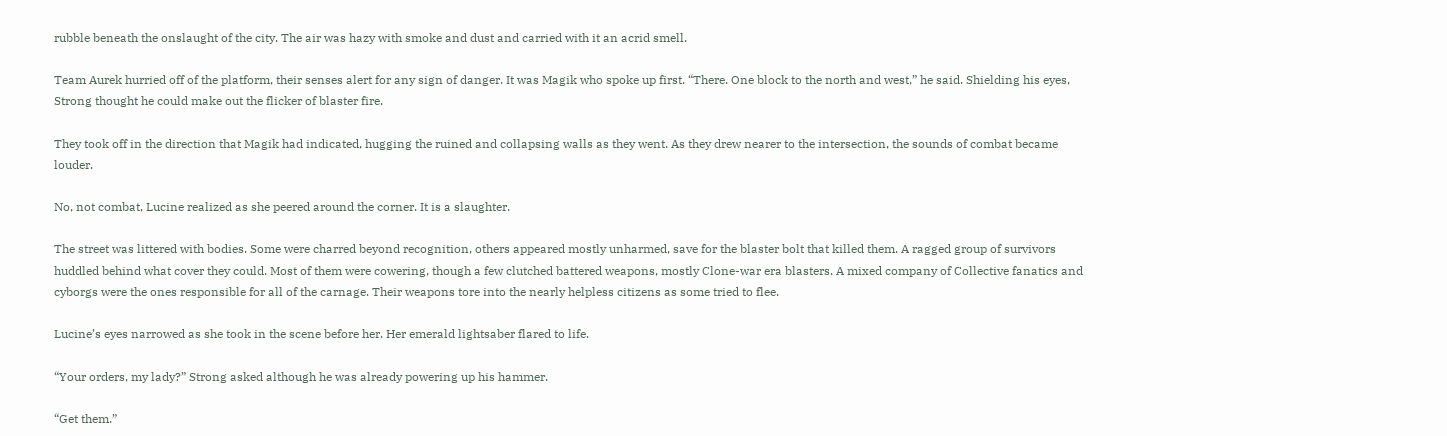rubble beneath the onslaught of the city. The air was hazy with smoke and dust and carried with it an acrid smell.

Team Aurek hurried off of the platform, their senses alert for any sign of danger. It was Magik who spoke up first. “There. One block to the north and west,” he said. Shielding his eyes, Strong thought he could make out the flicker of blaster fire.

They took off in the direction that Magik had indicated, hugging the ruined and collapsing walls as they went. As they drew nearer to the intersection, the sounds of combat became louder.

No, not combat, Lucine realized as she peered around the corner. It is a slaughter.

The street was littered with bodies. Some were charred beyond recognition, others appeared mostly unharmed, save for the blaster bolt that killed them. A ragged group of survivors huddled behind what cover they could. Most of them were cowering, though a few clutched battered weapons, mostly Clone-war era blasters. A mixed company of Collective fanatics and cyborgs were the ones responsible for all of the carnage. Their weapons tore into the nearly helpless citizens as some tried to flee.

Lucine’s eyes narrowed as she took in the scene before her. Her emerald lightsaber flared to life.

“Your orders, my lady?” Strong asked although he was already powering up his hammer.

“Get them.”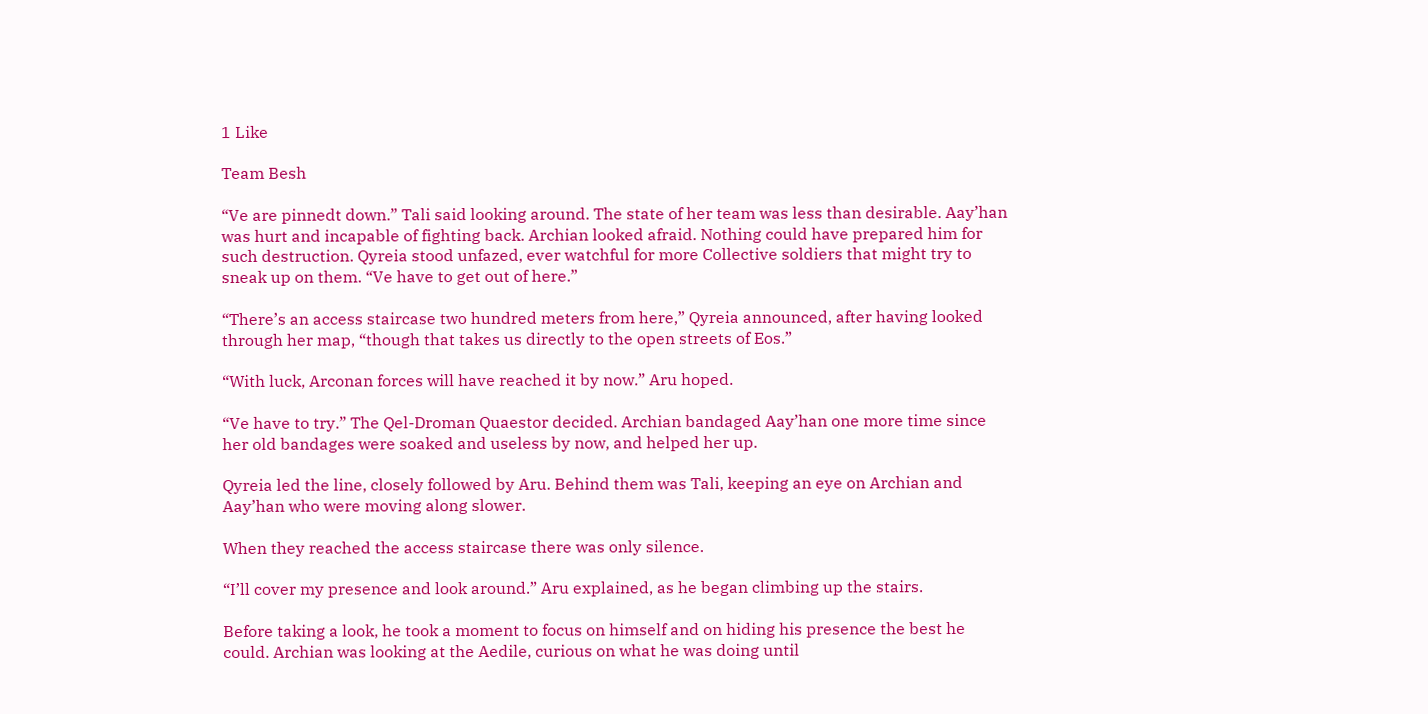1 Like

Team Besh

“Ve are pinnedt down.” Tali said looking around. The state of her team was less than desirable. Aay’han was hurt and incapable of fighting back. Archian looked afraid. Nothing could have prepared him for such destruction. Qyreia stood unfazed, ever watchful for more Collective soldiers that might try to sneak up on them. “Ve have to get out of here.”

“There’s an access staircase two hundred meters from here,” Qyreia announced, after having looked through her map, “though that takes us directly to the open streets of Eos.”

“With luck, Arconan forces will have reached it by now.” Aru hoped.

“Ve have to try.” The Qel-Droman Quaestor decided. Archian bandaged Aay’han one more time since her old bandages were soaked and useless by now, and helped her up.

Qyreia led the line, closely followed by Aru. Behind them was Tali, keeping an eye on Archian and Aay’han who were moving along slower.

When they reached the access staircase there was only silence.

“I’ll cover my presence and look around.” Aru explained, as he began climbing up the stairs.

Before taking a look, he took a moment to focus on himself and on hiding his presence the best he could. Archian was looking at the Aedile, curious on what he was doing until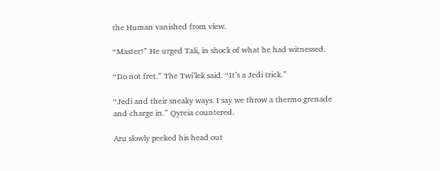the Human vanished from view.

“Master!” He urged Tali, in shock of what he had witnessed.

“Do not fret.” The Twi’lek said. “It’s a Jedi trick.”

“Jedi and their sneaky ways. I say we throw a thermo grenade and charge in.” Qyreia countered.

Aru slowly peeked his head out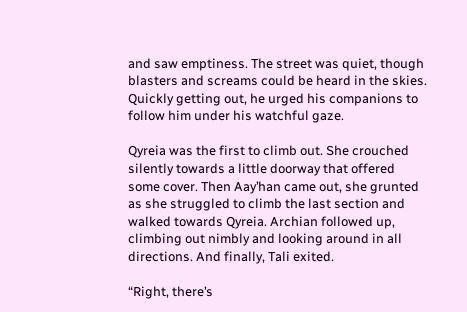and saw emptiness. The street was quiet, though blasters and screams could be heard in the skies. Quickly getting out, he urged his companions to follow him under his watchful gaze.

Qyreia was the first to climb out. She crouched silently towards a little doorway that offered some cover. Then Aay’han came out, she grunted as she struggled to climb the last section and walked towards Qyreia. Archian followed up, climbing out nimbly and looking around in all directions. And finally, Tali exited.

“Right, there’s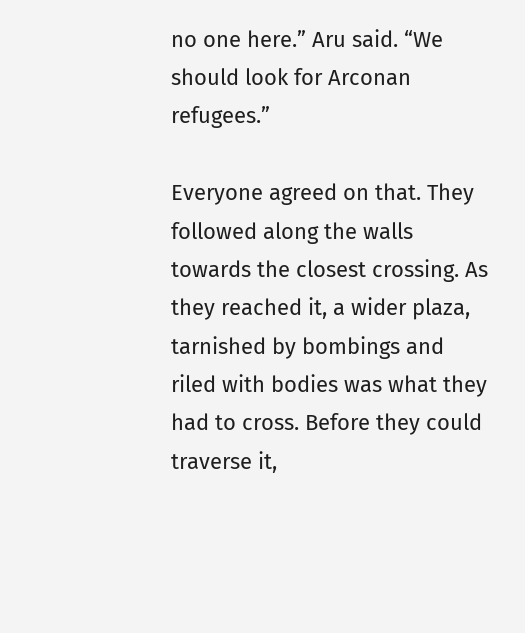no one here.” Aru said. “We should look for Arconan refugees.”

Everyone agreed on that. They followed along the walls towards the closest crossing. As they reached it, a wider plaza, tarnished by bombings and riled with bodies was what they had to cross. Before they could traverse it,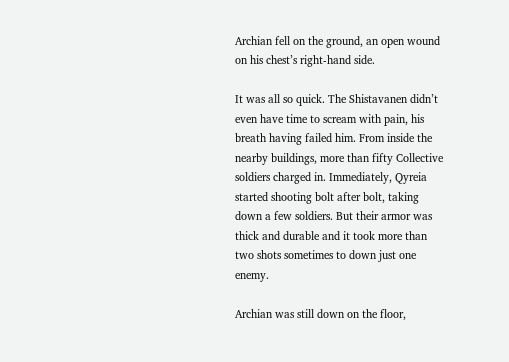Archian fell on the ground, an open wound on his chest’s right-hand side.

It was all so quick. The Shistavanen didn’t even have time to scream with pain, his breath having failed him. From inside the nearby buildings, more than fifty Collective soldiers charged in. Immediately, Qyreia started shooting bolt after bolt, taking down a few soldiers. But their armor was thick and durable and it took more than two shots sometimes to down just one enemy.

Archian was still down on the floor,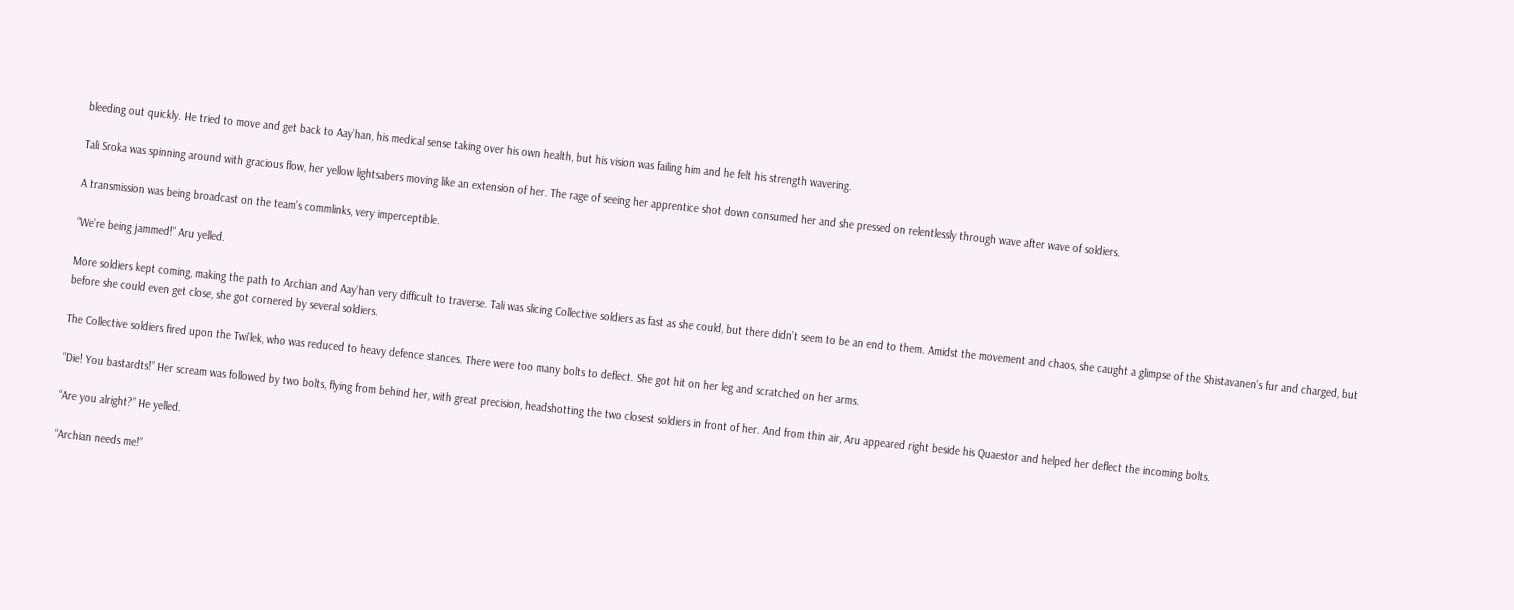bleeding out quickly. He tried to move and get back to Aay’han, his medical sense taking over his own health, but his vision was failing him and he felt his strength wavering.

Tali Sroka was spinning around with gracious flow, her yellow lightsabers moving like an extension of her. The rage of seeing her apprentice shot down consumed her and she pressed on relentlessly through wave after wave of soldiers.

A transmission was being broadcast on the team’s commlinks, very imperceptible.

“We’re being jammed!” Aru yelled.

More soldiers kept coming, making the path to Archian and Aay’han very difficult to traverse. Tali was slicing Collective soldiers as fast as she could, but there didn’t seem to be an end to them. Amidst the movement and chaos, she caught a glimpse of the Shistavanen’s fur and charged, but before she could even get close, she got cornered by several soldiers.

The Collective soldiers fired upon the Twi’lek, who was reduced to heavy defence stances. There were too many bolts to deflect. She got hit on her leg and scratched on her arms.

“Die! You bastardts!” Her scream was followed by two bolts, flying from behind her, with great precision, headshotting the two closest soldiers in front of her. And from thin air, Aru appeared right beside his Quaestor and helped her deflect the incoming bolts.

“Are you alright?” He yelled.

“Archian needs me!”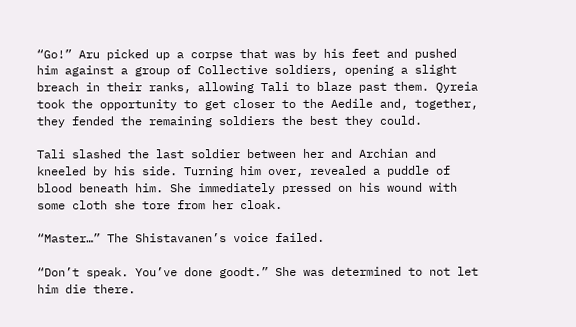“Go!” Aru picked up a corpse that was by his feet and pushed him against a group of Collective soldiers, opening a slight breach in their ranks, allowing Tali to blaze past them. Qyreia took the opportunity to get closer to the Aedile and, together, they fended the remaining soldiers the best they could.

Tali slashed the last soldier between her and Archian and kneeled by his side. Turning him over, revealed a puddle of blood beneath him. She immediately pressed on his wound with some cloth she tore from her cloak.

“Master…” The Shistavanen’s voice failed.

“Don’t speak. You’ve done goodt.” She was determined to not let him die there.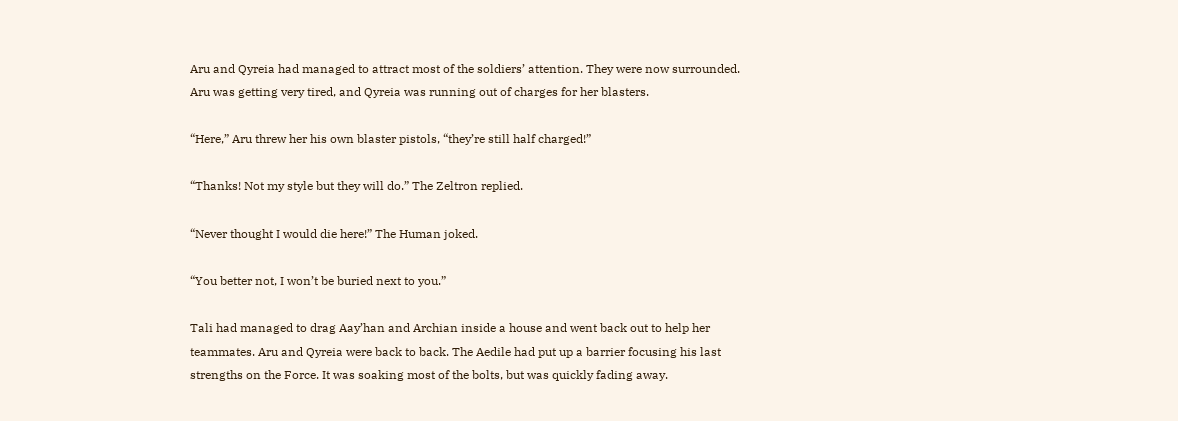Aru and Qyreia had managed to attract most of the soldiers’ attention. They were now surrounded. Aru was getting very tired, and Qyreia was running out of charges for her blasters.

“Here,” Aru threw her his own blaster pistols, “they’re still half charged!”

“Thanks! Not my style but they will do.” The Zeltron replied.

“Never thought I would die here!” The Human joked.

“You better not, I won’t be buried next to you.”

Tali had managed to drag Aay’han and Archian inside a house and went back out to help her teammates. Aru and Qyreia were back to back. The Aedile had put up a barrier focusing his last strengths on the Force. It was soaking most of the bolts, but was quickly fading away.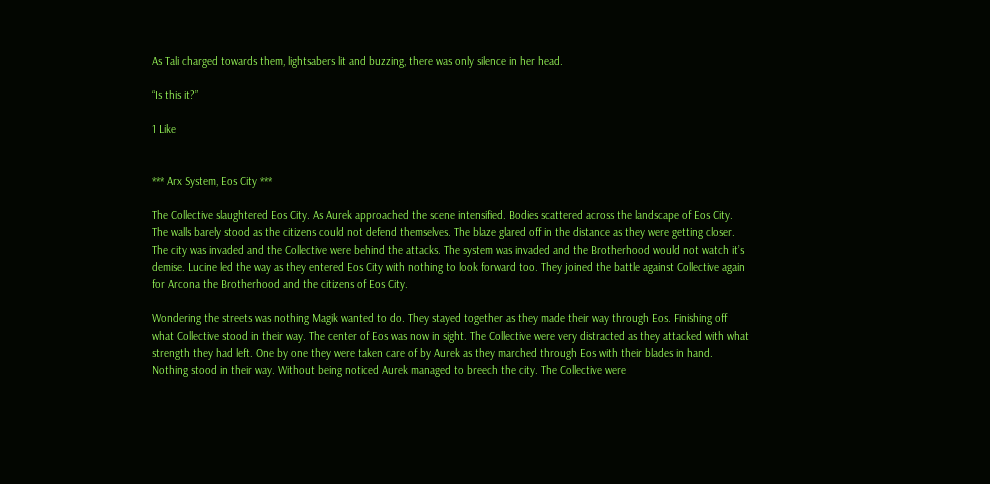As Tali charged towards them, lightsabers lit and buzzing, there was only silence in her head.

“Is this it?”

1 Like


*** Arx System, Eos City ***

The Collective slaughtered Eos City. As Aurek approached the scene intensified. Bodies scattered across the landscape of Eos City. The walls barely stood as the citizens could not defend themselves. The blaze glared off in the distance as they were getting closer. The city was invaded and the Collective were behind the attacks. The system was invaded and the Brotherhood would not watch it’s demise. Lucine led the way as they entered Eos City with nothing to look forward too. They joined the battle against Collective again for Arcona the Brotherhood and the citizens of Eos City.

Wondering the streets was nothing Magik wanted to do. They stayed together as they made their way through Eos. Finishing off what Collective stood in their way. The center of Eos was now in sight. The Collective were very distracted as they attacked with what strength they had left. One by one they were taken care of by Aurek as they marched through Eos with their blades in hand. Nothing stood in their way. Without being noticed Aurek managed to breech the city. The Collective were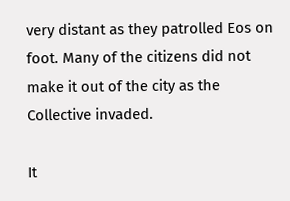very distant as they patrolled Eos on foot. Many of the citizens did not make it out of the city as the Collective invaded.

It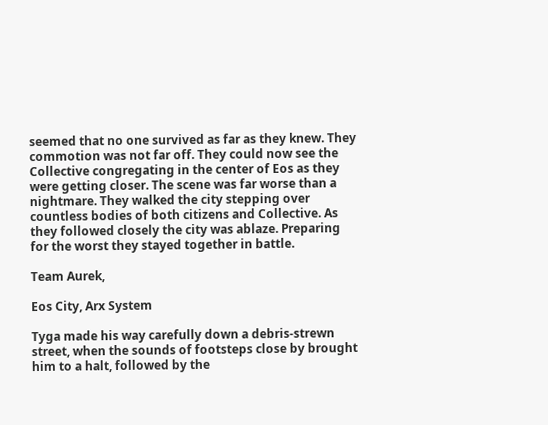seemed that no one survived as far as they knew. They commotion was not far off. They could now see the Collective congregating in the center of Eos as they were getting closer. The scene was far worse than a nightmare. They walked the city stepping over countless bodies of both citizens and Collective. As they followed closely the city was ablaze. Preparing for the worst they stayed together in battle.

Team Aurek,

Eos City, Arx System

Tyga made his way carefully down a debris-strewn street, when the sounds of footsteps close by brought him to a halt, followed by the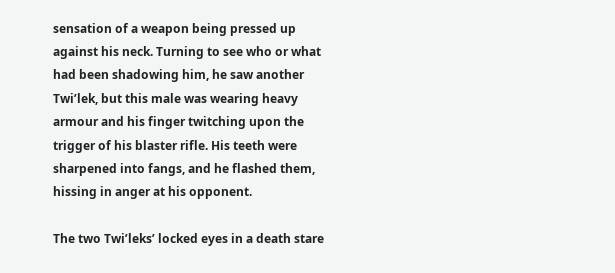sensation of a weapon being pressed up against his neck. Turning to see who or what had been shadowing him, he saw another Twi’lek, but this male was wearing heavy armour and his finger twitching upon the trigger of his blaster rifle. His teeth were sharpened into fangs, and he flashed them, hissing in anger at his opponent.

The two Twi’leks’ locked eyes in a death stare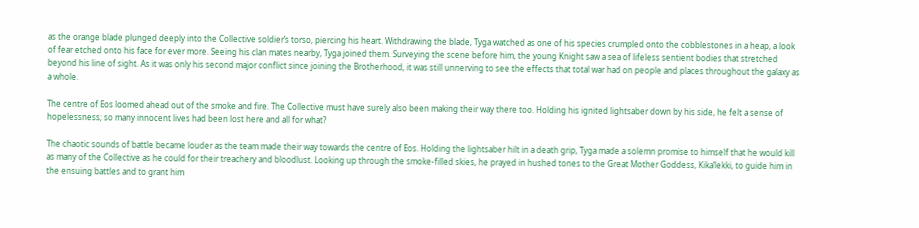as the orange blade plunged deeply into the Collective soldier’s torso, piercing his heart. Withdrawing the blade, Tyga watched as one of his species crumpled onto the cobblestones in a heap, a look of fear etched onto his face for ever more. Seeing his clan mates nearby, Tyga joined them. Surveying the scene before him, the young Knight saw a sea of lifeless sentient bodies that stretched beyond his line of sight. As it was only his second major conflict since joining the Brotherhood, it was still unnerving to see the effects that total war had on people and places throughout the galaxy as a whole.

The centre of Eos loomed ahead out of the smoke and fire. The Collective must have surely also been making their way there too. Holding his ignited lightsaber down by his side, he felt a sense of hopelessness; so many innocent lives had been lost here and all for what?

The chaotic sounds of battle became louder as the team made their way towards the centre of Eos. Holding the lightsaber hilt in a death grip, Tyga made a solemn promise to himself that he would kill as many of the Collective as he could for their treachery and bloodlust. Looking up through the smoke-filled skies, he prayed in hushed tones to the Great Mother Goddess, Kika’lekki, to guide him in the ensuing battles and to grant him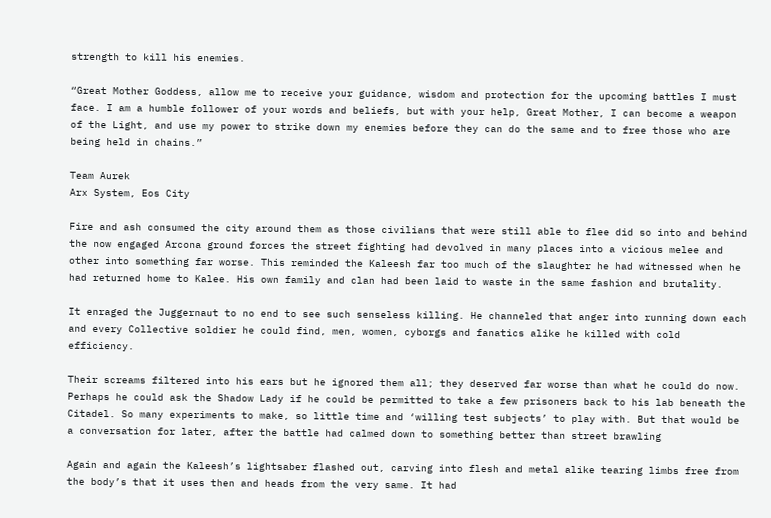strength to kill his enemies.

“Great Mother Goddess, allow me to receive your guidance, wisdom and protection for the upcoming battles I must face. I am a humble follower of your words and beliefs, but with your help, Great Mother, I can become a weapon of the Light, and use my power to strike down my enemies before they can do the same and to free those who are being held in chains.”

Team Aurek
Arx System, Eos City

Fire and ash consumed the city around them as those civilians that were still able to flee did so into and behind the now engaged Arcona ground forces the street fighting had devolved in many places into a vicious melee and other into something far worse. This reminded the Kaleesh far too much of the slaughter he had witnessed when he had returned home to Kalee. His own family and clan had been laid to waste in the same fashion and brutality.

It enraged the Juggernaut to no end to see such senseless killing. He channeled that anger into running down each and every Collective soldier he could find, men, women, cyborgs and fanatics alike he killed with cold efficiency.

Their screams filtered into his ears but he ignored them all; they deserved far worse than what he could do now. Perhaps he could ask the Shadow Lady if he could be permitted to take a few prisoners back to his lab beneath the Citadel. So many experiments to make, so little time and ‘willing test subjects’ to play with. But that would be a conversation for later, after the battle had calmed down to something better than street brawling

Again and again the Kaleesh’s lightsaber flashed out, carving into flesh and metal alike tearing limbs free from the body’s that it uses then and heads from the very same. It had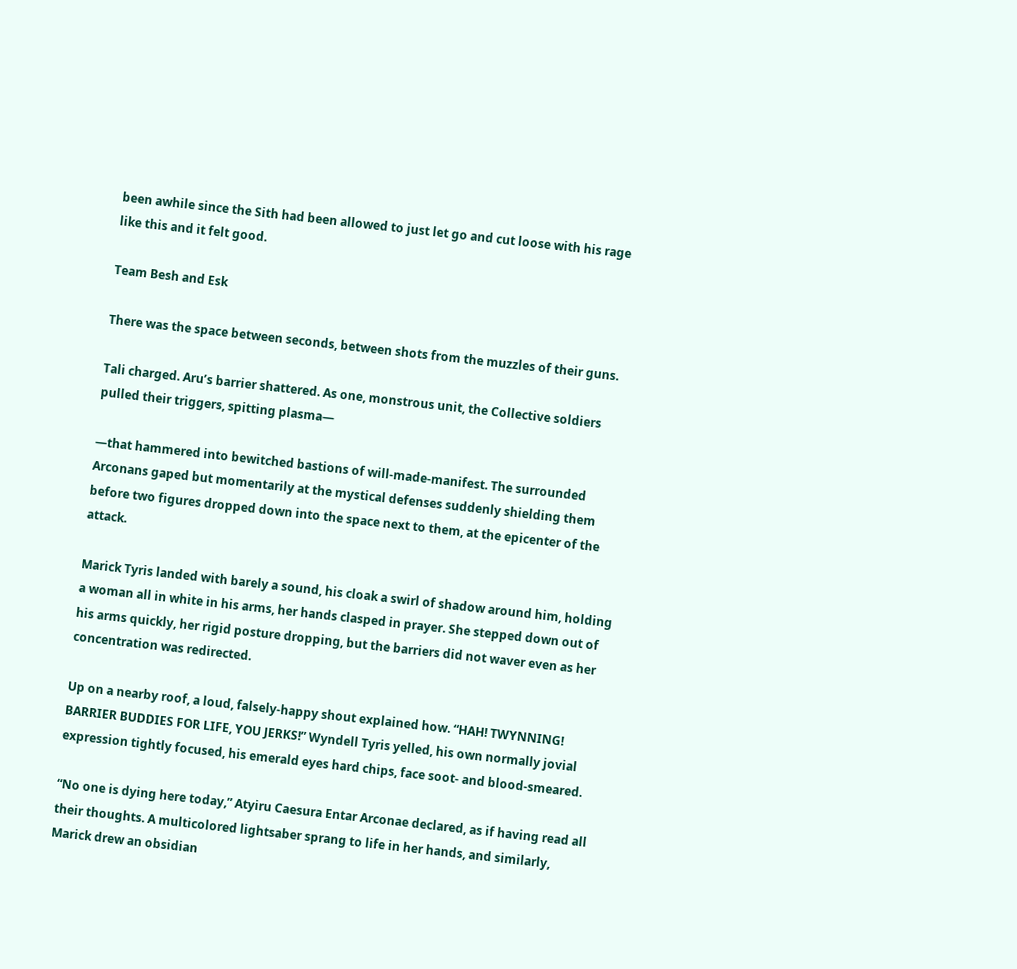been awhile since the Sith had been allowed to just let go and cut loose with his rage like this and it felt good.

Team Besh and Esk

There was the space between seconds, between shots from the muzzles of their guns.

Tali charged. Aru’s barrier shattered. As one, monstrous unit, the Collective soldiers pulled their triggers, spitting plasma—

—that hammered into bewitched bastions of will-made-manifest. The surrounded Arconans gaped but momentarily at the mystical defenses suddenly shielding them before two figures dropped down into the space next to them, at the epicenter of the attack.

Marick Tyris landed with barely a sound, his cloak a swirl of shadow around him, holding a woman all in white in his arms, her hands clasped in prayer. She stepped down out of his arms quickly, her rigid posture dropping, but the barriers did not waver even as her concentration was redirected.

Up on a nearby roof, a loud, falsely-happy shout explained how. “HAH! TWYNNING! BARRIER BUDDIES FOR LIFE, YOU JERKS!” Wyndell Tyris yelled, his own normally jovial expression tightly focused, his emerald eyes hard chips, face soot- and blood-smeared.

“No one is dying here today,” Atyiru Caesura Entar Arconae declared, as if having read all their thoughts. A multicolored lightsaber sprang to life in her hands, and similarly, Marick drew an obsidian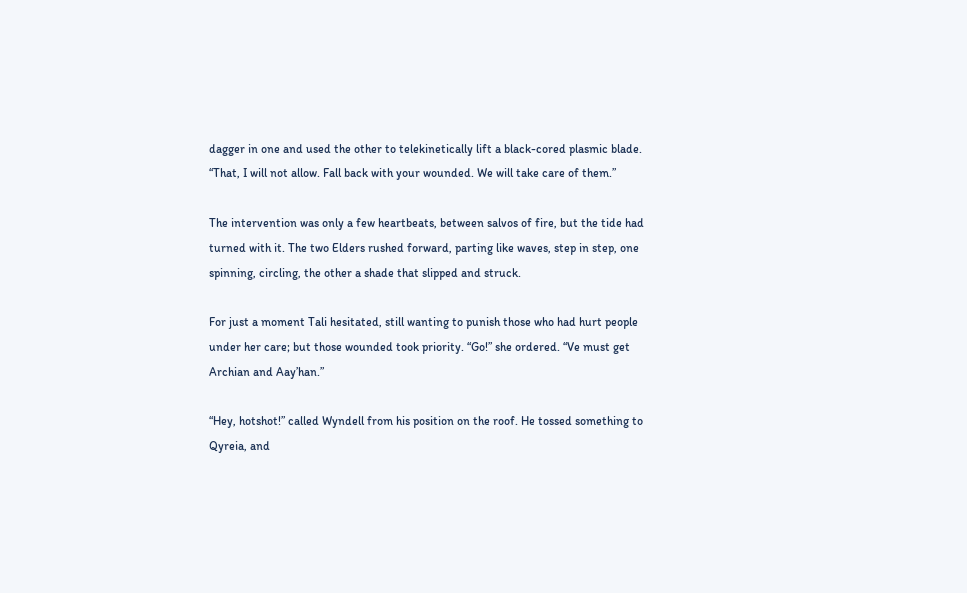dagger in one and used the other to telekinetically lift a black-cored plasmic blade. “That, I will not allow. Fall back with your wounded. We will take care of them.”

The intervention was only a few heartbeats, between salvos of fire, but the tide had turned with it. The two Elders rushed forward, parting like waves, step in step, one spinning, circling, the other a shade that slipped and struck.

For just a moment Tali hesitated, still wanting to punish those who had hurt people under her care; but those wounded took priority. “Go!” she ordered. “Ve must get Archian and Aay’han.”

“Hey, hotshot!” called Wyndell from his position on the roof. He tossed something to Qyreia, and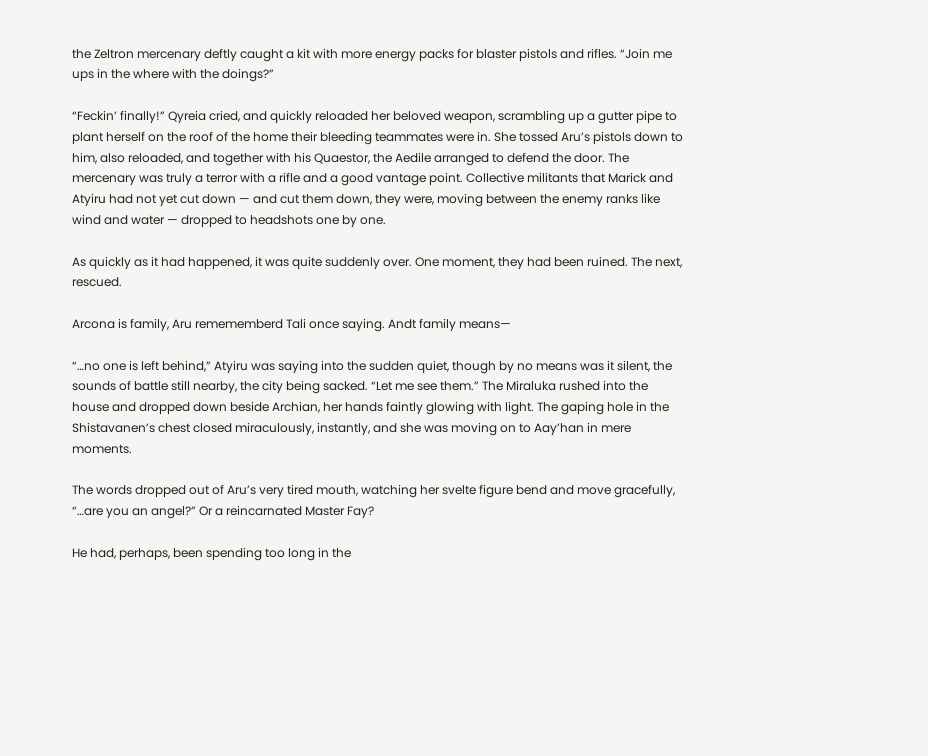the Zeltron mercenary deftly caught a kit with more energy packs for blaster pistols and rifles. “Join me ups in the where with the doings?”

“Feckin’ finally!” Qyreia cried, and quickly reloaded her beloved weapon, scrambling up a gutter pipe to plant herself on the roof of the home their bleeding teammates were in. She tossed Aru’s pistols down to him, also reloaded, and together with his Quaestor, the Aedile arranged to defend the door. The mercenary was truly a terror with a rifle and a good vantage point. Collective militants that Marick and Atyiru had not yet cut down — and cut them down, they were, moving between the enemy ranks like wind and water — dropped to headshots one by one.

As quickly as it had happened, it was quite suddenly over. One moment, they had been ruined. The next, rescued.

Arcona is family, Aru remememberd Tali once saying. Andt family means—

“…no one is left behind,” Atyiru was saying into the sudden quiet, though by no means was it silent, the sounds of battle still nearby, the city being sacked. “Let me see them.” The Miraluka rushed into the house and dropped down beside Archian, her hands faintly glowing with light. The gaping hole in the Shistavanen’s chest closed miraculously, instantly, and she was moving on to Aay’han in mere moments.

The words dropped out of Aru’s very tired mouth, watching her svelte figure bend and move gracefully, “…are you an angel?” Or a reincarnated Master Fay?

He had, perhaps, been spending too long in the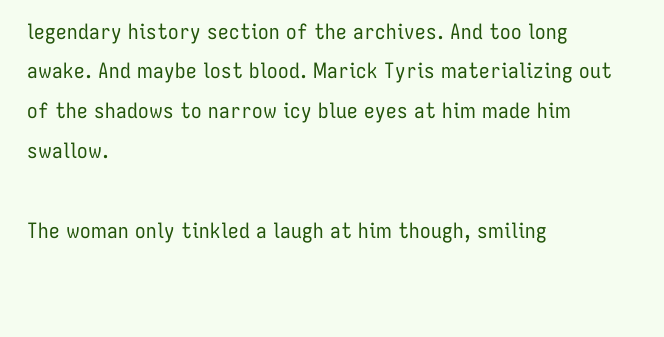legendary history section of the archives. And too long awake. And maybe lost blood. Marick Tyris materializing out of the shadows to narrow icy blue eyes at him made him swallow.

The woman only tinkled a laugh at him though, smiling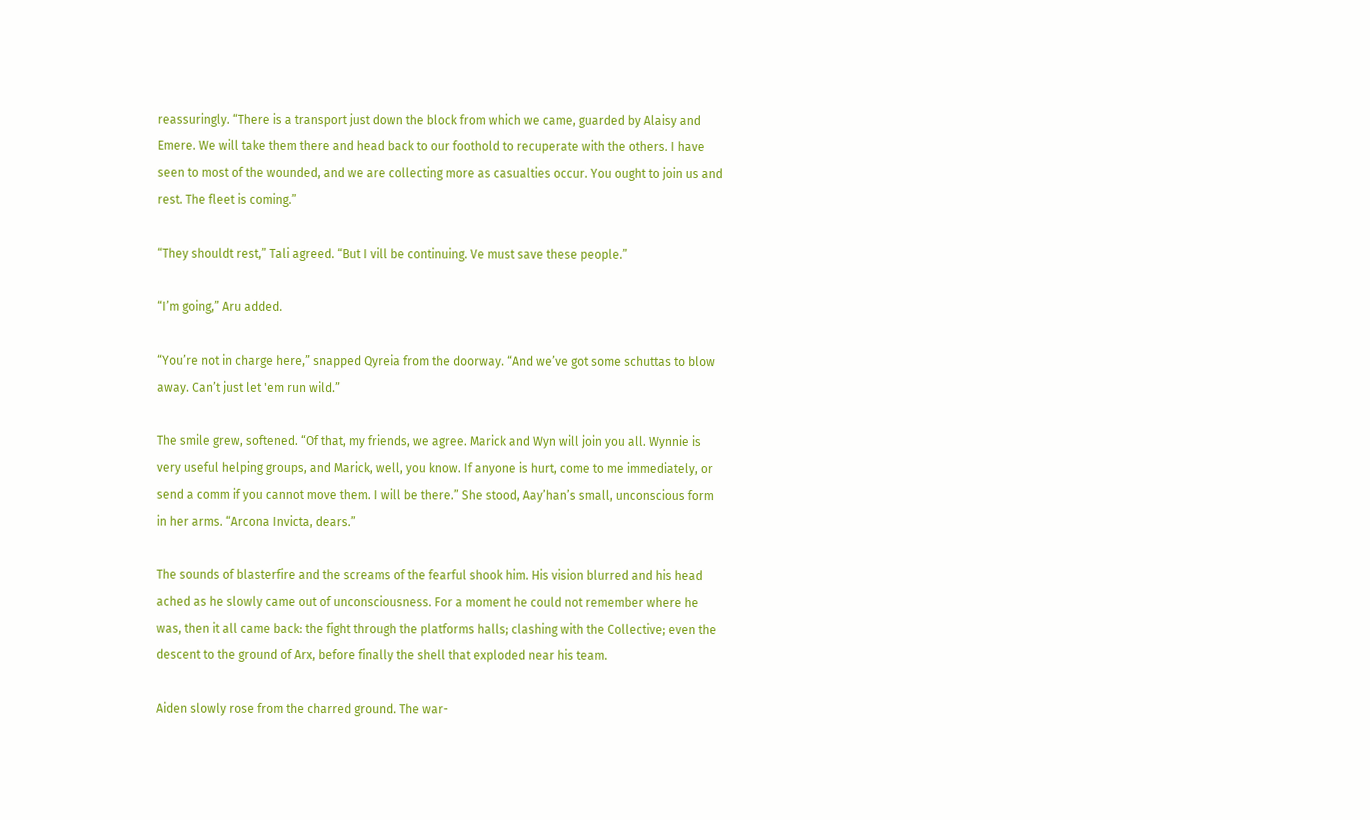reassuringly. “There is a transport just down the block from which we came, guarded by Alaisy and Emere. We will take them there and head back to our foothold to recuperate with the others. I have seen to most of the wounded, and we are collecting more as casualties occur. You ought to join us and rest. The fleet is coming.”

“They shouldt rest,” Tali agreed. “But I vill be continuing. Ve must save these people.”

“I’m going,” Aru added.

“You’re not in charge here,” snapped Qyreia from the doorway. “And we’ve got some schuttas to blow away. Can’t just let 'em run wild.”

The smile grew, softened. “Of that, my friends, we agree. Marick and Wyn will join you all. Wynnie is very useful helping groups, and Marick, well, you know. If anyone is hurt, come to me immediately, or send a comm if you cannot move them. I will be there.” She stood, Aay’han’s small, unconscious form in her arms. “Arcona Invicta, dears.”

The sounds of blasterfire and the screams of the fearful shook him. His vision blurred and his head ached as he slowly came out of unconsciousness. For a moment he could not remember where he was, then it all came back: the fight through the platforms halls; clashing with the Collective; even the descent to the ground of Arx, before finally the shell that exploded near his team.

Aiden slowly rose from the charred ground. The war-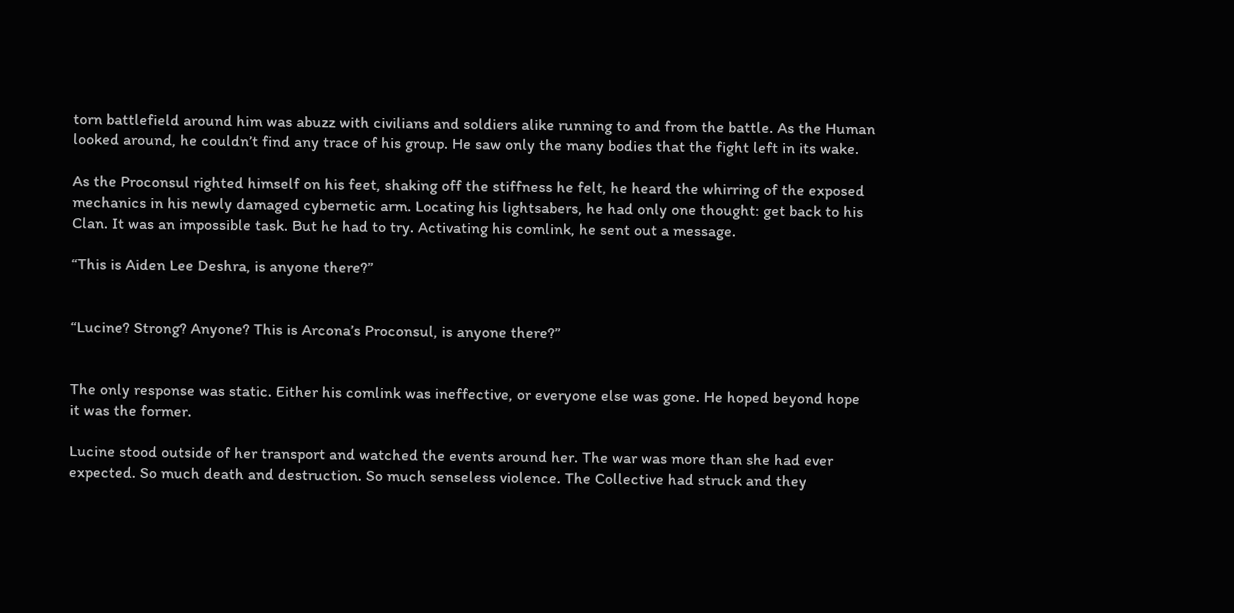torn battlefield around him was abuzz with civilians and soldiers alike running to and from the battle. As the Human looked around, he couldn’t find any trace of his group. He saw only the many bodies that the fight left in its wake.

As the Proconsul righted himself on his feet, shaking off the stiffness he felt, he heard the whirring of the exposed mechanics in his newly damaged cybernetic arm. Locating his lightsabers, he had only one thought: get back to his Clan. It was an impossible task. But he had to try. Activating his comlink, he sent out a message.

“This is Aiden Lee Deshra, is anyone there?”


“Lucine? Strong? Anyone? This is Arcona’s Proconsul, is anyone there?”


The only response was static. Either his comlink was ineffective, or everyone else was gone. He hoped beyond hope it was the former.

Lucine stood outside of her transport and watched the events around her. The war was more than she had ever expected. So much death and destruction. So much senseless violence. The Collective had struck and they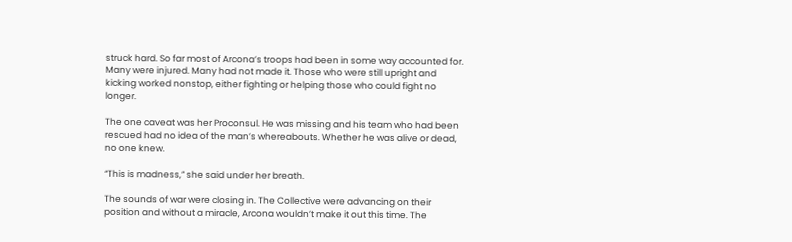struck hard. So far most of Arcona’s troops had been in some way accounted for. Many were injured. Many had not made it. Those who were still upright and kicking worked nonstop, either fighting or helping those who could fight no longer.

The one caveat was her Proconsul. He was missing and his team who had been rescued had no idea of the man’s whereabouts. Whether he was alive or dead, no one knew.

“This is madness,” she said under her breath.

The sounds of war were closing in. The Collective were advancing on their position and without a miracle, Arcona wouldn’t make it out this time. The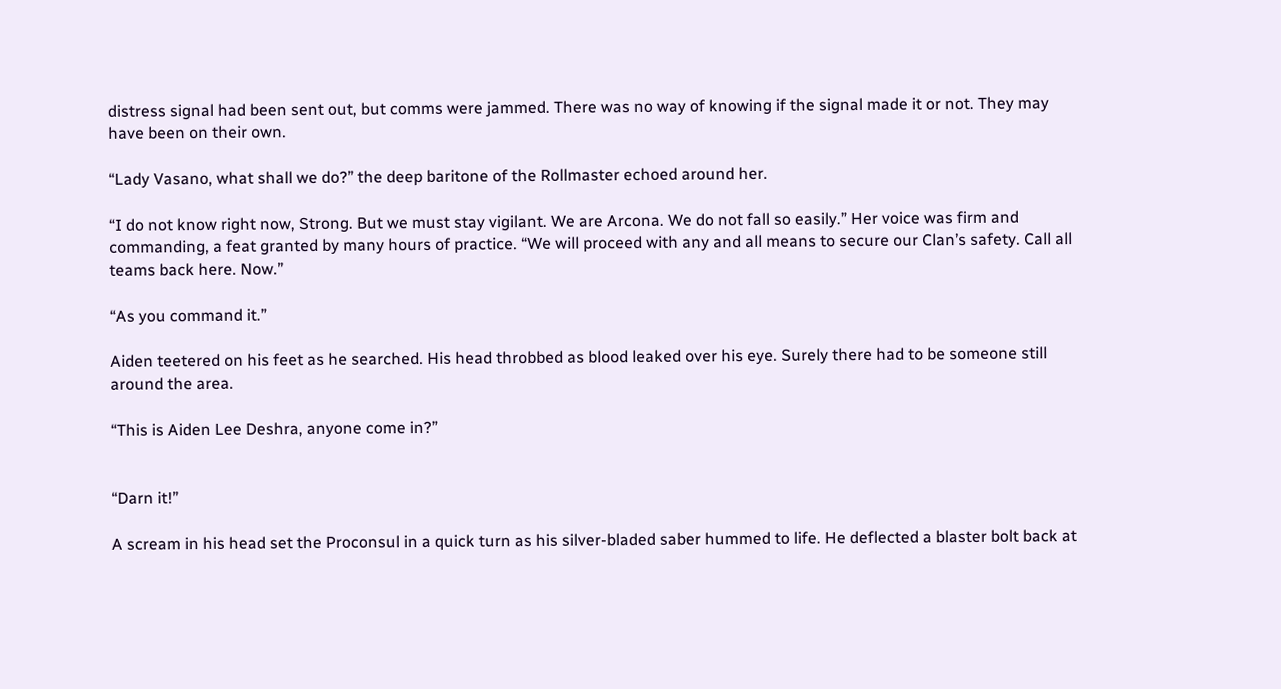distress signal had been sent out, but comms were jammed. There was no way of knowing if the signal made it or not. They may have been on their own.

“Lady Vasano, what shall we do?” the deep baritone of the Rollmaster echoed around her.

“I do not know right now, Strong. But we must stay vigilant. We are Arcona. We do not fall so easily.” Her voice was firm and commanding, a feat granted by many hours of practice. “We will proceed with any and all means to secure our Clan’s safety. Call all teams back here. Now.”

“As you command it.”

Aiden teetered on his feet as he searched. His head throbbed as blood leaked over his eye. Surely there had to be someone still around the area.

“This is Aiden Lee Deshra, anyone come in?”


“Darn it!”

A scream in his head set the Proconsul in a quick turn as his silver-bladed saber hummed to life. He deflected a blaster bolt back at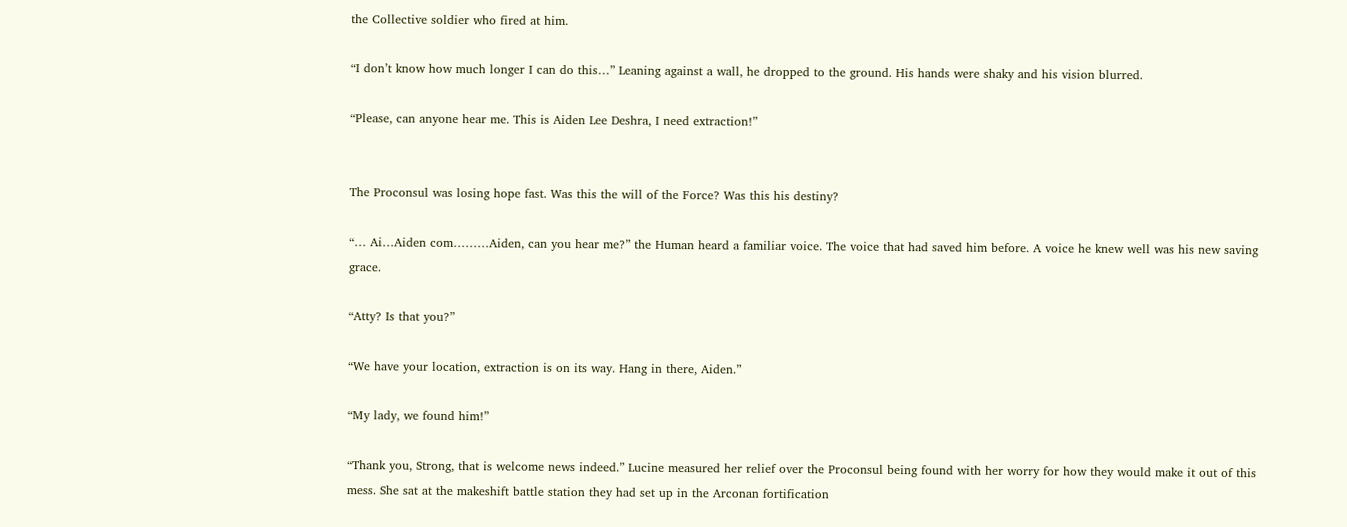the Collective soldier who fired at him.

“I don’t know how much longer I can do this…” Leaning against a wall, he dropped to the ground. His hands were shaky and his vision blurred.

“Please, can anyone hear me. This is Aiden Lee Deshra, I need extraction!”


The Proconsul was losing hope fast. Was this the will of the Force? Was this his destiny?

“… Ai…Aiden com………Aiden, can you hear me?” the Human heard a familiar voice. The voice that had saved him before. A voice he knew well was his new saving grace.

“Atty? Is that you?”

“We have your location, extraction is on its way. Hang in there, Aiden.”

“My lady, we found him!”

“Thank you, Strong, that is welcome news indeed.” Lucine measured her relief over the Proconsul being found with her worry for how they would make it out of this mess. She sat at the makeshift battle station they had set up in the Arconan fortification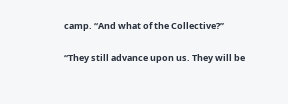camp. “And what of the Collective?”

“They still advance upon us. They will be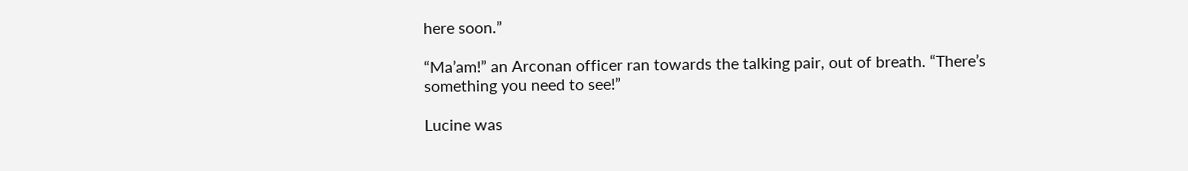here soon.”

“Ma’am!” an Arconan officer ran towards the talking pair, out of breath. “There’s something you need to see!”

Lucine was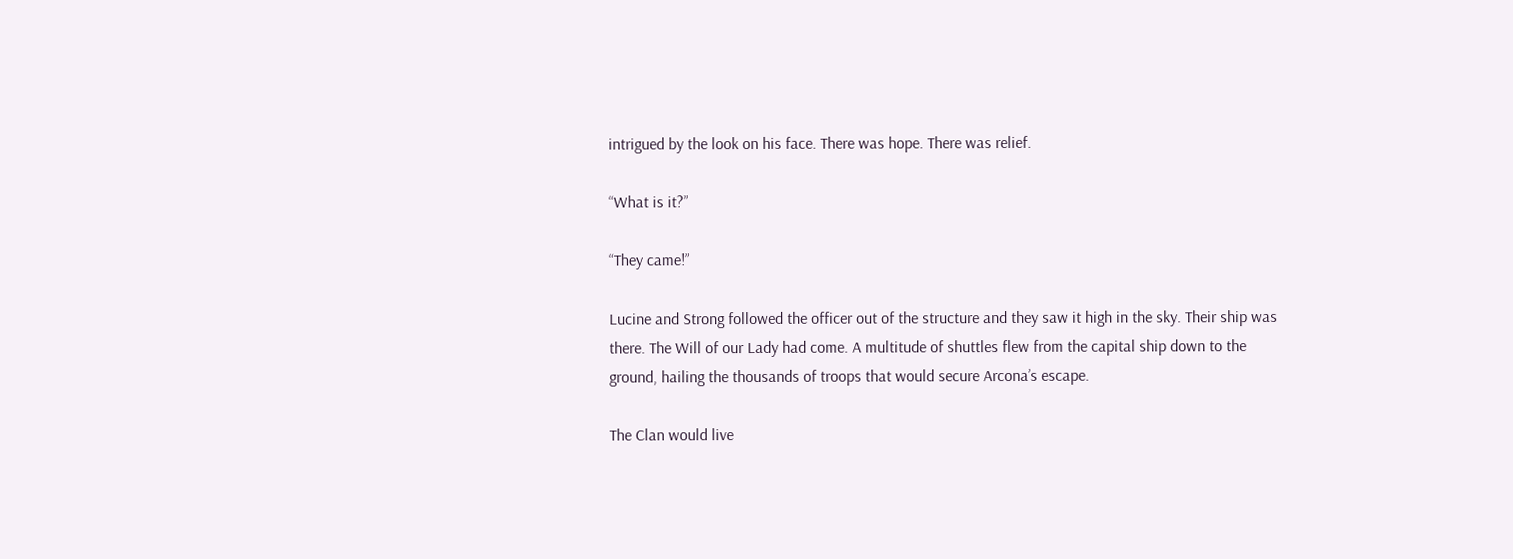intrigued by the look on his face. There was hope. There was relief.

“What is it?”

“They came!”

Lucine and Strong followed the officer out of the structure and they saw it high in the sky. Their ship was there. The Will of our Lady had come. A multitude of shuttles flew from the capital ship down to the ground, hailing the thousands of troops that would secure Arcona’s escape.

The Clan would live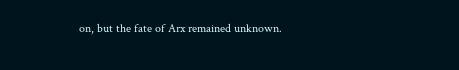on, but the fate of Arx remained unknown.